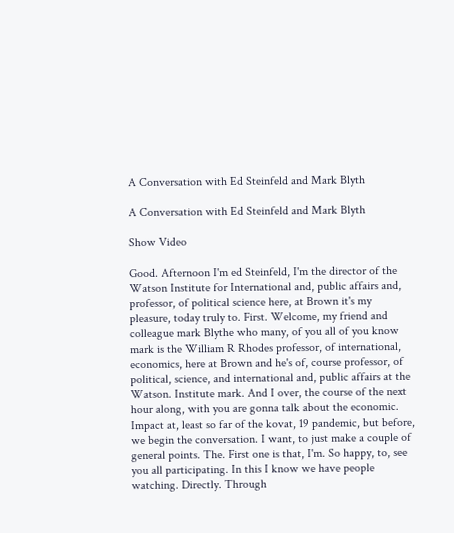A Conversation with Ed Steinfeld and Mark Blyth

A Conversation with Ed Steinfeld and Mark Blyth

Show Video

Good. Afternoon I'm ed Steinfeld, I'm the director of the Watson Institute for International and, public affairs and, professor, of political science here, at Brown it's my pleasure, today truly to. First. Welcome, my friend and colleague mark Blythe who many, of you all of you know mark is the William R Rhodes professor, of international, economics, here at Brown and he's of, course professor, of political, science, and international and, public affairs at the Watson. Institute mark. And I over, the course of the next hour along, with you are gonna talk about the economic. Impact at, least so far of the kovat, 19 pandemic, but before, we begin the conversation. I want, to just make a couple of general points. The. First one is that, I'm. So happy, to, see you all participating. In this I know we have people watching. Directly. Through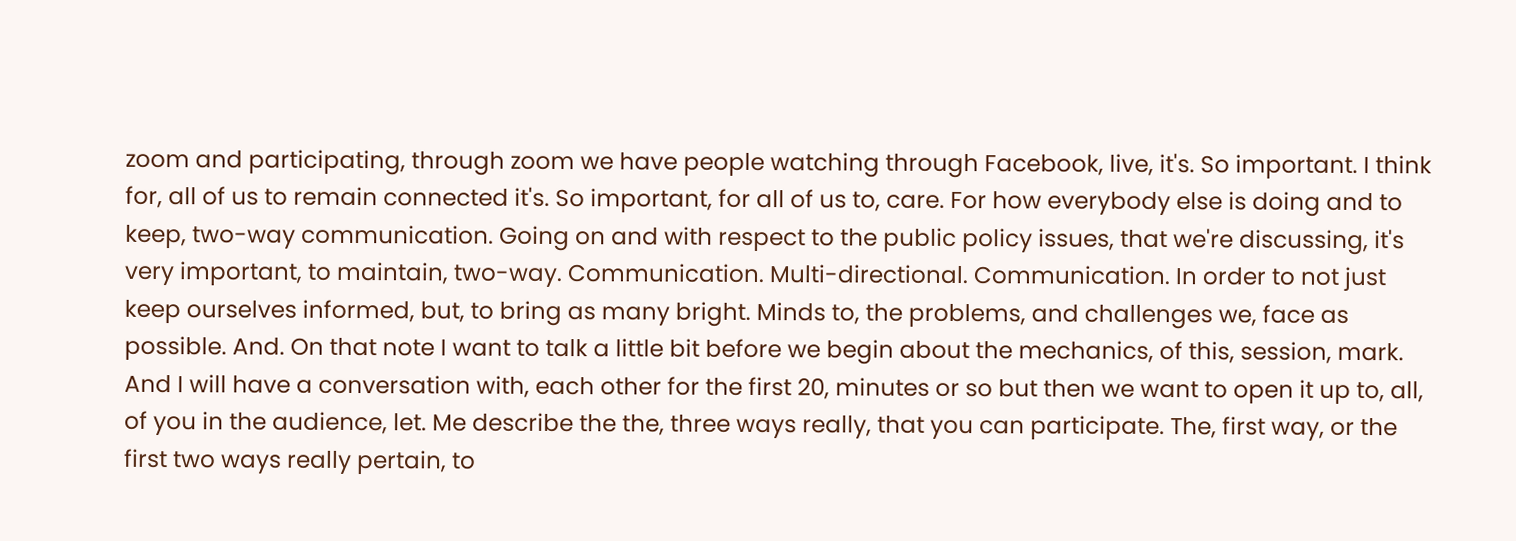zoom and participating, through zoom we have people watching through Facebook, live, it's. So important. I think for, all of us to remain connected it's. So important, for all of us to, care. For how everybody else is doing and to keep, two-way communication. Going on and with respect to the public policy issues, that we're discussing, it's very important, to maintain, two-way. Communication. Multi-directional. Communication. In order to not just keep ourselves informed, but, to bring as many bright. Minds to, the problems, and challenges we, face as possible. And. On that note I want to talk a little bit before we begin about the mechanics, of this, session, mark. And I will have a conversation with, each other for the first 20, minutes or so but then we want to open it up to, all, of you in the audience, let. Me describe the the, three ways really, that you can participate. The, first way, or the first two ways really pertain, to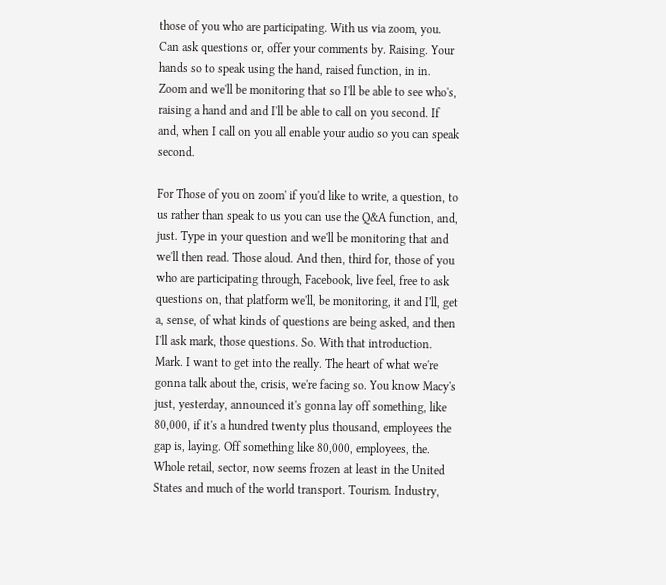those of you who are participating. With us via zoom, you. Can ask questions or, offer your comments by. Raising. Your hands so to speak using the hand, raised function, in in. Zoom and we'll be monitoring that so I'll be able to see who's, raising a hand and and I'll be able to call on you second. If and, when I call on you all enable your audio so you can speak second.

For Those of you on zoom' if you'd like to write, a question, to us rather than speak to us you can use the Q&A function, and, just. Type in your question and we'll be monitoring that and we'll then read. Those aloud. And then, third for, those of you who are participating through, Facebook, live feel, free to ask questions on, that platform we'll, be monitoring, it and I'll, get a, sense, of what kinds of questions are being asked, and then I'll ask mark, those questions. So. With that introduction. Mark. I want to get into the really. The heart of what we're gonna talk about the, crisis, we're facing so. You know Macy's just, yesterday, announced it's gonna lay off something, like 80,000, if it's a hundred twenty plus thousand, employees the gap is, laying. Off something like 80,000, employees, the. Whole retail, sector, now seems frozen at least in the United States and much of the world transport. Tourism. Industry,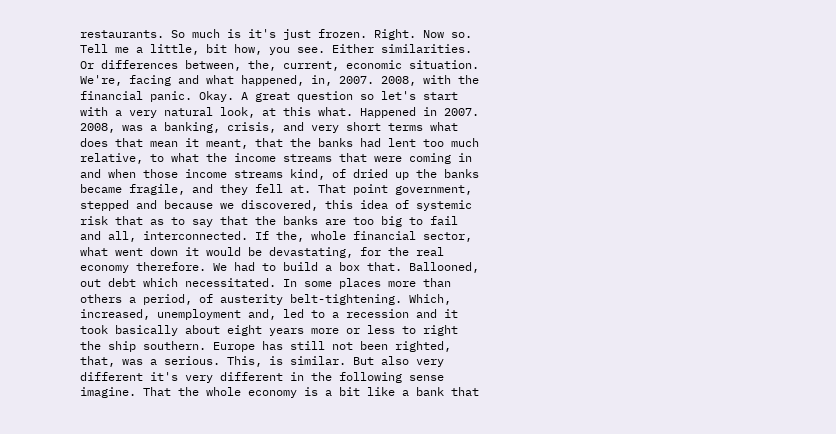restaurants. So much is it's just frozen. Right. Now so. Tell me a little, bit how, you see. Either similarities. Or differences between, the, current, economic situation. We're, facing and what happened, in, 2007. 2008, with the financial panic. Okay. A great question so let's start with a very natural look, at this what. Happened in 2007. 2008, was a banking, crisis, and very short terms what does that mean it meant, that the banks had lent too much relative, to what the income streams that were coming in and when those income streams kind, of dried up the banks became fragile, and they fell at. That point government, stepped and because we discovered, this idea of systemic risk that as to say that the banks are too big to fail and all, interconnected. If the, whole financial sector, what went down it would be devastating, for the real economy therefore. We had to build a box that. Ballooned, out debt which necessitated. In some places more than others a period, of austerity belt-tightening. Which, increased, unemployment and, led to a recession and it took basically about eight years more or less to right the ship southern. Europe has still not been righted, that, was a serious. This, is similar. But also very different it's very different in the following sense imagine. That the whole economy is a bit like a bank that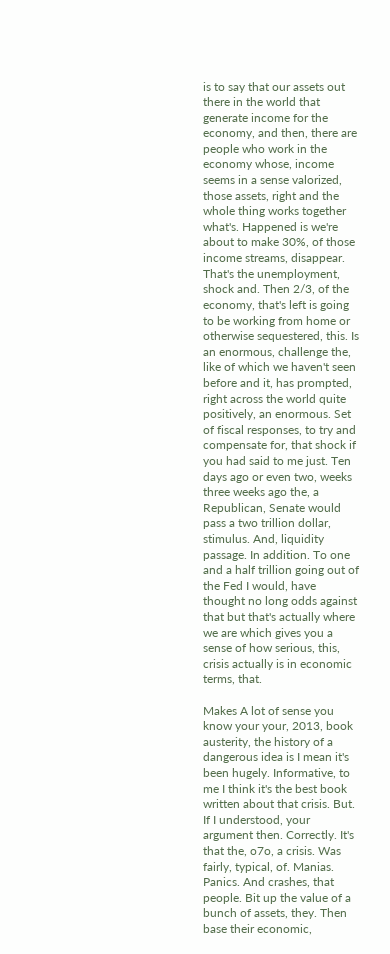is to say that our assets out there in the world that generate income for the economy, and then, there are people who work in the economy whose, income seems in a sense valorized, those assets, right and the whole thing works together what's. Happened is we're about to make 30%, of those income streams, disappear. That's the unemployment, shock and. Then 2/3, of the economy, that's left is going to be working from home or otherwise sequestered, this. Is an enormous, challenge the, like of which we haven't seen before and it, has prompted, right across the world quite positively, an enormous. Set of fiscal responses, to try and compensate for, that shock if you had said to me just. Ten days ago or even two, weeks three weeks ago the, a Republican, Senate would pass a two trillion dollar, stimulus. And, liquidity passage. In addition. To one and a half trillion going out of the Fed I would, have thought no long odds against that but that's actually where we are which gives you a sense of how serious, this, crisis actually is in economic terms, that.

Makes A lot of sense you know your your, 2013, book austerity, the history of a dangerous idea is I mean it's been hugely. Informative, to me I think it's the best book written about that crisis. But. If I understood, your argument then. Correctly. It's that the, o7o, a crisis. Was fairly, typical, of. Manias. Panics. And crashes, that people. Bit up the value of a bunch of assets, they. Then base their economic,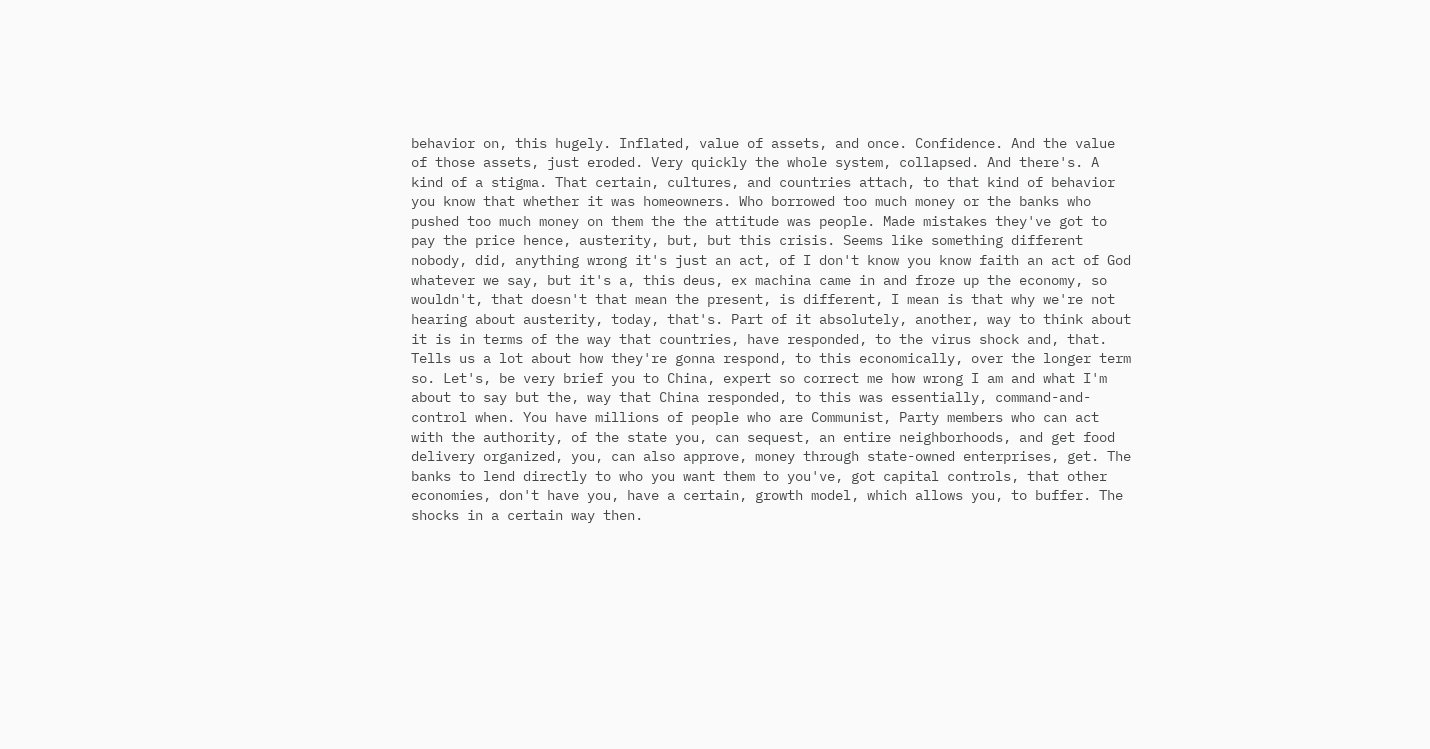behavior on, this hugely. Inflated, value of assets, and once. Confidence. And the value of those assets, just eroded. Very quickly the whole system, collapsed. And there's. A kind of a stigma. That certain, cultures, and countries attach, to that kind of behavior you know that whether it was homeowners. Who borrowed too much money or the banks who pushed too much money on them the the attitude was people. Made mistakes they've got to pay the price hence, austerity, but, but this crisis. Seems like something different nobody, did, anything wrong it's just an act, of I don't know you know faith an act of God whatever we say, but it's a, this deus, ex machina came in and froze up the economy, so wouldn't, that doesn't that mean the present, is different, I mean is that why we're not hearing about austerity, today, that's. Part of it absolutely, another, way to think about it is in terms of the way that countries, have responded, to the virus shock and, that. Tells us a lot about how they're gonna respond, to this economically, over the longer term so. Let's, be very brief you to China, expert so correct me how wrong I am and what I'm about to say but the, way that China responded, to this was essentially, command-and-control when. You have millions of people who are Communist, Party members who can act with the authority, of the state you, can sequest, an entire neighborhoods, and get food delivery organized, you, can also approve, money through state-owned enterprises, get. The banks to lend directly to who you want them to you've, got capital controls, that other economies, don't have you, have a certain, growth model, which allows you, to buffer. The shocks in a certain way then.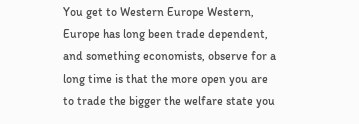You get to Western Europe Western, Europe has long been trade dependent, and something economists, observe for a long time is that the more open you are to trade the bigger the welfare state you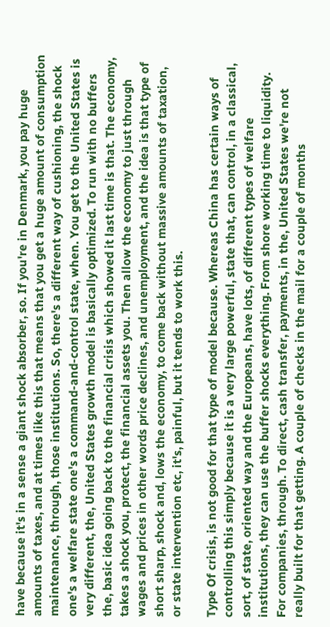have because it's in a sense a giant shock absorber, so. If you're in Denmark, you pay huge amounts of taxes, and at times like this that means that you get a huge amount of consumption maintenance, through, those institutions. So, there's a different way of cushioning, the shock one's a welfare state one's a command-and-control state, when. You get to the United States is very different, the, United States growth model is basically optimized. To run with no buffers the, basic idea going back to the financial crisis which showed it last time is that. The economy, takes a shock you, protect, the financial assets you. Then allow the economy to just through wages and prices in other words price declines, and unemployment, and the idea is that type of short sharp, shock and, lows the economy, to come back without massive amounts of taxation, or state intervention etc, it's, painful, but it tends to work this.

Type Of crisis, is not good for that type of model because. Whereas China has certain ways of controlling this simply because it is a very large powerful, state that, can control, in a classical, sort, of state, oriented way and the Europeans, have lots, of different types of welfare institutions, they can use the buffer shocks everything. From shore working time to liquidity. For companies, through. To direct, cash transfer, payments, in the, United States we're not really built for that getting. A couple of checks in the mail for a couple of months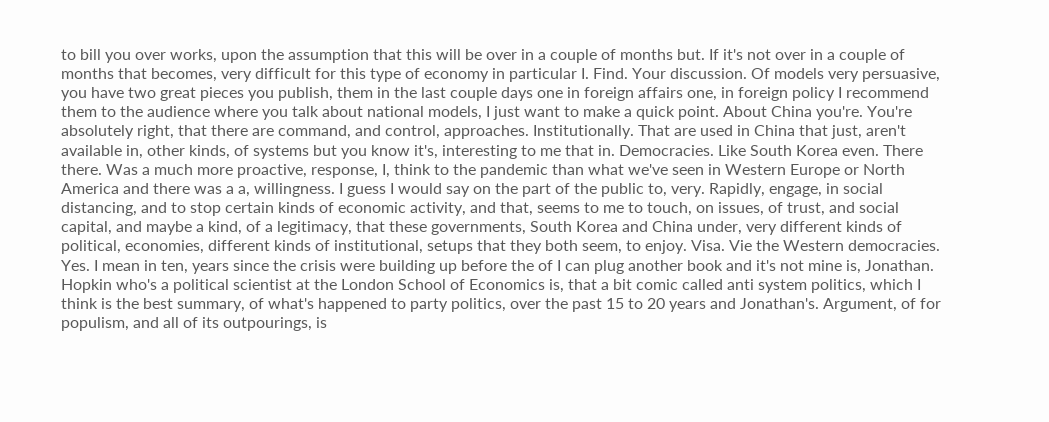to bill you over works, upon the assumption that this will be over in a couple of months but. If it's not over in a couple of months that becomes, very difficult for this type of economy in particular I. Find. Your discussion. Of models very persuasive, you have two great pieces you publish, them in the last couple days one in foreign affairs one, in foreign policy I recommend them to the audience where you talk about national models, I just want to make a quick point. About China you're. You're absolutely right, that there are command, and control, approaches. Institutionally. That are used in China that just, aren't available in, other kinds, of systems but you know it's, interesting to me that in. Democracies. Like South Korea even. There there. Was a much more proactive, response, I, think to the pandemic than what we've seen in Western Europe or North America and there was a a, willingness. I guess I would say on the part of the public to, very. Rapidly, engage, in social distancing, and to stop certain kinds of economic activity, and that, seems to me to touch, on issues, of trust, and social capital, and maybe a kind, of a legitimacy, that these governments, South Korea and China under, very different kinds of political, economies, different kinds of institutional, setups that they both seem, to enjoy. Visa. Vie the Western democracies. Yes. I mean in ten, years since the crisis were building up before the of I can plug another book and it's not mine is, Jonathan. Hopkin who's a political scientist at the London School of Economics is, that a bit comic called anti system politics, which I think is the best summary, of what's happened to party politics, over the past 15 to 20 years and Jonathan's. Argument, of for populism, and all of its outpourings, is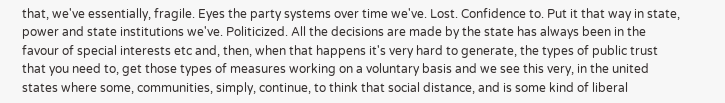that, we've essentially, fragile. Eyes the party systems over time we've. Lost. Confidence to. Put it that way in state, power and state institutions we've. Politicized. All the decisions are made by the state has always been in the favour of special interests etc and, then, when that happens it's very hard to generate, the types of public trust that you need to, get those types of measures working on a voluntary basis and we see this very, in the united states where some, communities, simply, continue, to think that social distance, and is some kind of liberal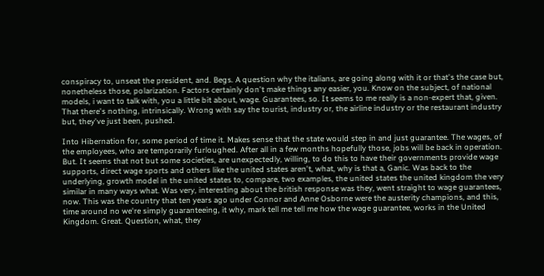conspiracy to, unseat the president, and. Begs. A question why the italians, are going along with it or that's the case but, nonetheless those, polarization. Factors certainly don't make things any easier, you. Know on the subject, of national models, i want to talk with, you a little bit about, wage. Guarantees, so. It seems to me really is a non-expert that, given. That there's nothing, intrinsically. Wrong with say the tourist, industry or, the airline industry or the restaurant industry but, they've just been, pushed.

Into Hibernation for, some period of time it. Makes sense that the state would step in and just guarantee. The wages, of the employees, who are temporarily furloughed. After all in a few months hopefully those, jobs will be back in operation. But. It seems that not but some societies, are unexpectedly, willing, to do this to have their governments provide wage supports, direct wage sports and others like the united states aren't, what, why is that a, Ganic. Was back to the underlying, growth model in the united states to, compare, two examples, the united states the united kingdom the very similar in many ways what. Was very, interesting about the british response was they, went straight to wage guarantees, now. This was the country that ten years ago under Connor and Anne Osborne were the austerity champions, and this, time around no we're simply guaranteeing, it why, mark tell me tell me how the wage guarantee, works in the United Kingdom. Great. Question, what, they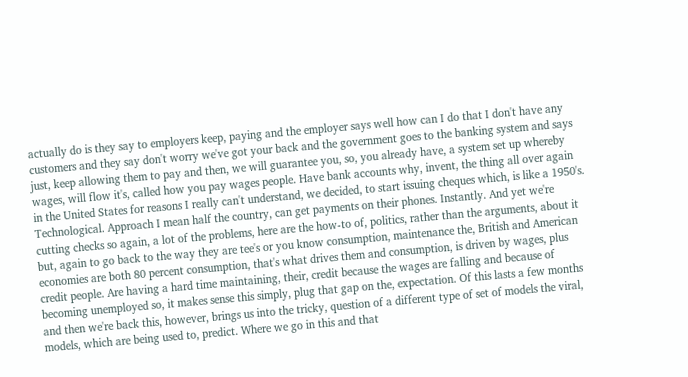actually do is they say to employers keep, paying and the employer says well how can I do that I don't have any customers and they say don't worry we've got your back and the government goes to the banking system and says just, keep allowing them to pay and then, we will guarantee you, so, you already have, a system set up whereby wages, will flow it's, called how you pay wages people. Have bank accounts why, invent, the thing all over again in the United States for reasons I really can't understand, we decided, to start issuing cheques which, is like a 1950's. Technological. Approach I mean half the country, can get payments on their phones. Instantly. And yet we're cutting checks so again, a lot of the problems, here are the how-to of, politics, rather than the arguments, about it but, again to go back to the way they are tee's or you know consumption, maintenance the, British and American economies are both 80 percent consumption, that's what drives them and consumption, is driven by wages, plus credit people. Are having a hard time maintaining, their, credit because the wages are falling and because of becoming unemployed so, it makes sense this simply, plug that gap on the, expectation. Of this lasts a few months and then we're back this, however, brings us into the tricky, question of a different type of set of models the viral, models, which are being used to, predict. Where we go in this and that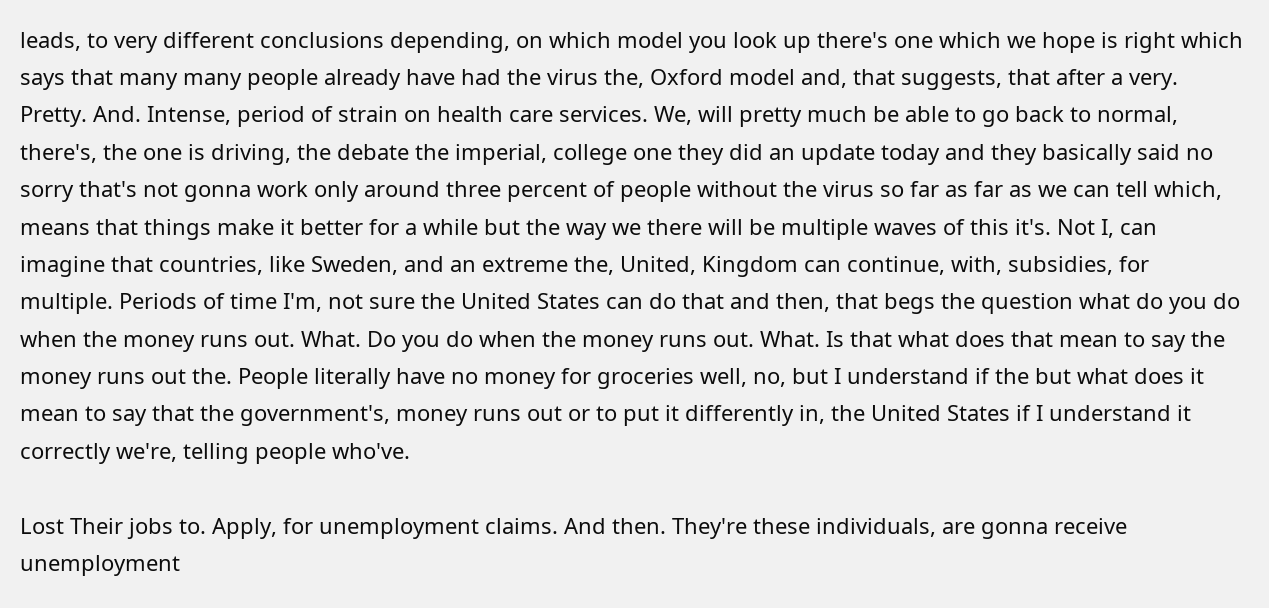leads, to very different conclusions depending, on which model you look up there's one which we hope is right which says that many many people already have had the virus the, Oxford model and, that suggests, that after a very. Pretty. And. Intense, period of strain on health care services. We, will pretty much be able to go back to normal, there's, the one is driving, the debate the imperial, college one they did an update today and they basically said no sorry that's not gonna work only around three percent of people without the virus so far as far as we can tell which, means that things make it better for a while but the way we there will be multiple waves of this it's. Not I, can imagine that countries, like Sweden, and an extreme the, United, Kingdom can continue, with, subsidies, for multiple. Periods of time I'm, not sure the United States can do that and then, that begs the question what do you do when the money runs out. What. Do you do when the money runs out. What. Is that what does that mean to say the money runs out the. People literally have no money for groceries well, no, but I understand if the but what does it mean to say that the government's, money runs out or to put it differently in, the United States if I understand it correctly we're, telling people who've.

Lost Their jobs to. Apply, for unemployment claims. And then. They're these individuals, are gonna receive unemployment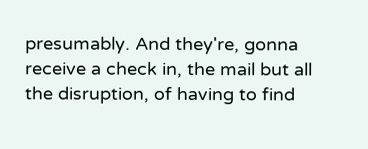presumably. And they're, gonna receive a check in, the mail but all the disruption, of having to find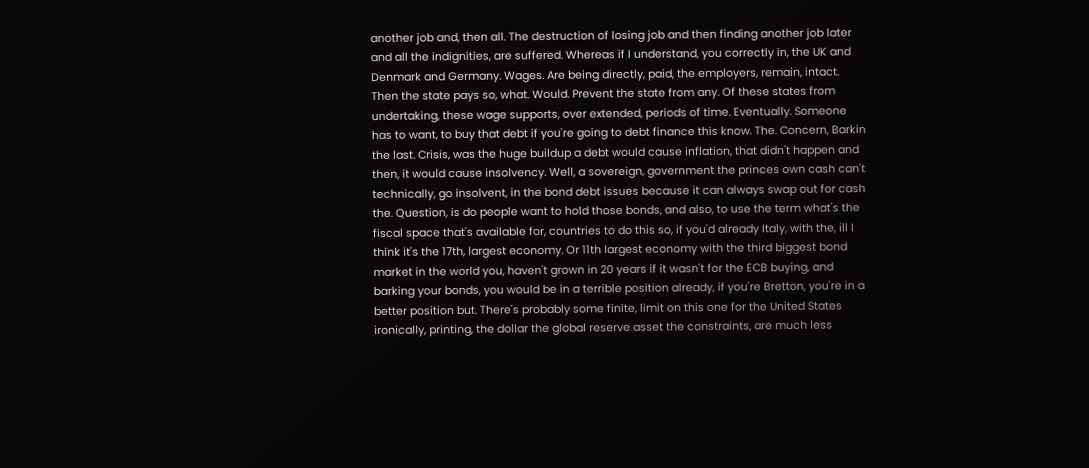another job and, then all. The destruction of losing job and then finding another job later and all the indignities, are suffered. Whereas if I understand, you correctly in, the UK and Denmark and Germany. Wages. Are being directly, paid, the employers, remain, intact. Then the state pays so, what. Would. Prevent the state from any. Of these states from undertaking, these wage supports, over extended, periods of time. Eventually. Someone has to want, to buy that debt if you're going to debt finance this know. The. Concern, Barkin the last. Crisis, was the huge buildup a debt would cause inflation, that didn't happen and then, it would cause insolvency. Well, a sovereign, government the princes own cash can't technically, go insolvent, in the bond debt issues because it can always swap out for cash the. Question, is do people want to hold those bonds, and also, to use the term what's the fiscal space that's available for, countries to do this so, if you'd already Italy, with the, ill I think it's the 17th, largest economy. Or 11th largest economy with the third biggest bond market in the world you, haven't grown in 20 years if it wasn't for the ECB buying, and barking your bonds, you would be in a terrible position already, if you're Bretton, you're in a better position but. There's probably some finite, limit on this one for the United States ironically, printing, the dollar the global reserve asset the constraints, are much less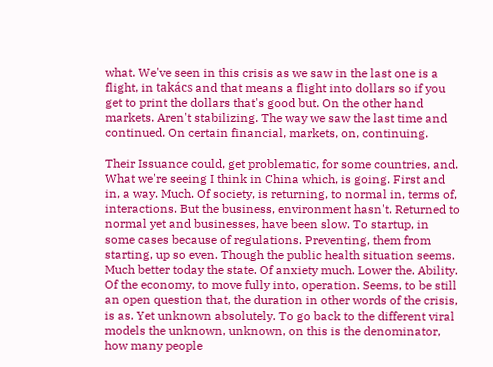what. We've seen in this crisis as we saw in the last one is a flight, in takács and that means a flight into dollars so if you get to print the dollars that's good but. On the other hand markets. Aren't stabilizing. The way we saw the last time and continued. On certain financial, markets, on, continuing.

Their Issuance could, get problematic, for some countries, and. What we're seeing I think in China which, is going. First and in, a way. Much. Of society, is returning, to normal in, terms of, interactions. But the business, environment hasn't. Returned to normal yet and businesses, have been slow. To startup, in some cases because of regulations. Preventing, them from starting, up so even. Though the public health situation seems. Much better today the state. Of anxiety much. Lower the. Ability. Of the economy, to move fully into, operation. Seems, to be still an open question that, the duration in other words of the crisis, is as. Yet unknown absolutely. To go back to the different viral models the unknown, unknown, on this is the denominator, how many people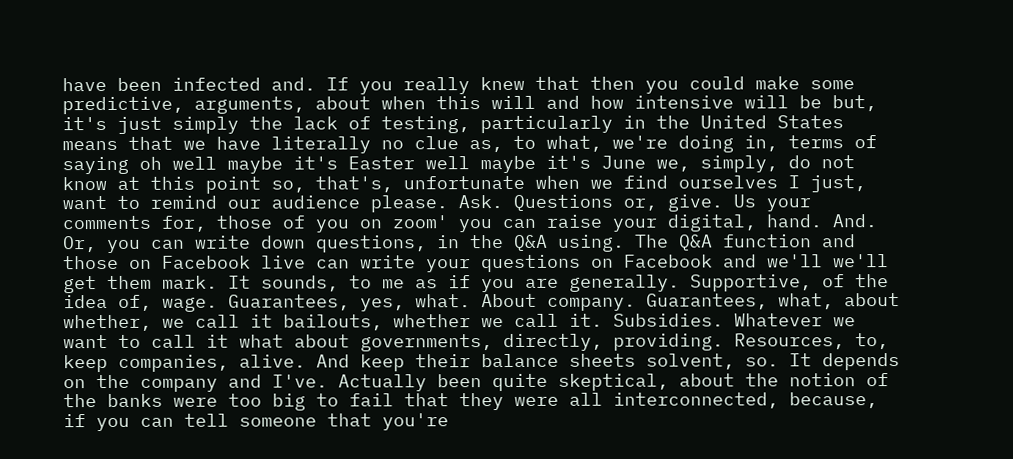have been infected and. If you really knew that then you could make some predictive, arguments, about when this will and how intensive will be but, it's just simply the lack of testing, particularly in the United States means that we have literally no clue as, to what, we're doing in, terms of saying oh well maybe it's Easter well maybe it's June we, simply, do not know at this point so, that's, unfortunate when we find ourselves I just, want to remind our audience please. Ask. Questions or, give. Us your comments for, those of you on zoom' you can raise your digital, hand. And. Or, you can write down questions, in the Q&A using. The Q&A function and those on Facebook live can write your questions on Facebook and we'll we'll get them mark. It sounds, to me as if you are generally. Supportive, of the idea of, wage. Guarantees, yes, what. About company. Guarantees, what, about whether, we call it bailouts, whether we call it. Subsidies. Whatever we want to call it what about governments, directly, providing. Resources, to, keep companies, alive. And keep their balance sheets solvent, so. It depends on the company and I've. Actually been quite skeptical, about the notion of the banks were too big to fail that they were all interconnected, because, if you can tell someone that you're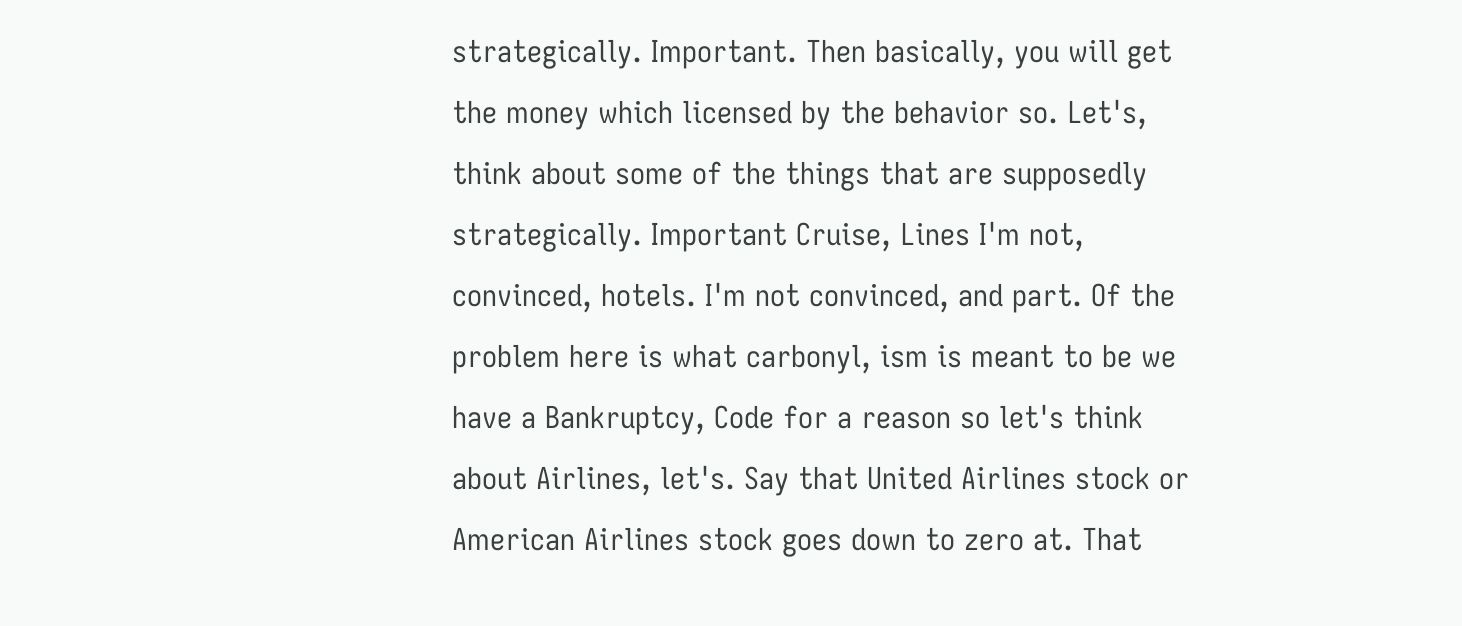strategically. Important. Then basically, you will get the money which licensed by the behavior so. Let's, think about some of the things that are supposedly strategically. Important Cruise, Lines I'm not, convinced, hotels. I'm not convinced, and part. Of the problem here is what carbonyl, ism is meant to be we have a Bankruptcy, Code for a reason so let's think about Airlines, let's. Say that United Airlines stock or American Airlines stock goes down to zero at. That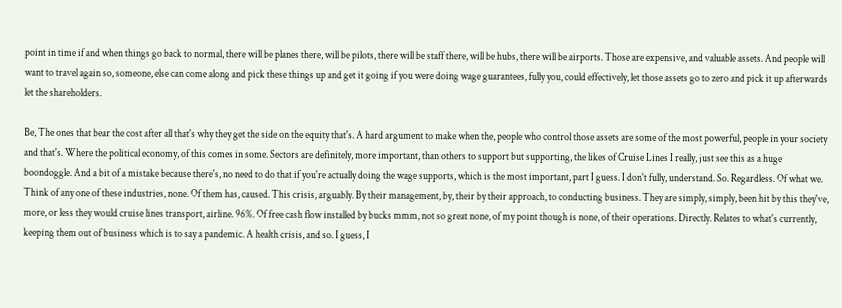point in time if and when things go back to normal, there will be planes there, will be pilots, there will be staff there, will be hubs, there will be airports. Those are expensive, and valuable assets. And people will want to travel again so, someone, else can come along and pick these things up and get it going if you were doing wage guarantees, fully you, could effectively, let those assets go to zero and pick it up afterwards let the shareholders.

Be, The ones that bear the cost after all that's why they get the side on the equity that's. A hard argument to make when the, people who control those assets are some of the most powerful, people in your society and that's. Where the political economy, of this comes in some. Sectors are definitely, more important, than others to support but supporting, the likes of Cruise Lines I really, just see this as a huge boondoggle. And a bit of a mistake because there's, no need to do that if you're actually doing the wage supports, which is the most important, part I guess. I don't fully, understand. So. Regardless. Of what we. Think of any one of these industries, none. Of them has, caused. This crisis, arguably. By their management, by, their by their approach, to conducting business. They are simply, simply, been hit by this they've, more, or less they would cruise lines transport, airline. 96%. Of free cash flow installed by bucks mmm, not so great none, of my point though is none, of their operations. Directly. Relates to what's currently, keeping them out of business which is to say a pandemic. A health crisis, and so. I guess, I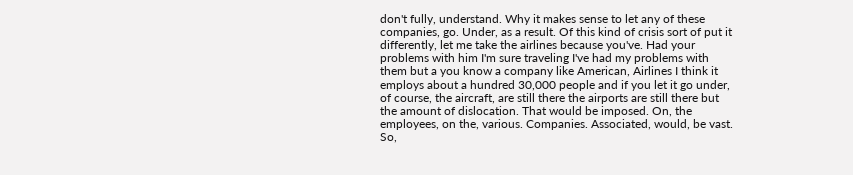don't fully, understand. Why it makes sense to let any of these companies, go. Under, as a result. Of this kind of crisis sort of put it differently, let me take the airlines because you've. Had your problems with him I'm sure traveling I've had my problems with them but a you know a company like American, Airlines I think it employs about a hundred 30,000 people and if you let it go under, of course, the aircraft, are still there the airports are still there but the amount of dislocation. That would be imposed. On, the employees, on the, various. Companies. Associated, would, be vast. So,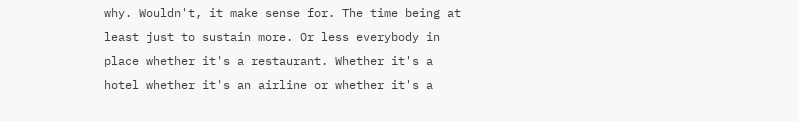why. Wouldn't, it make sense for. The time being at least just to sustain more. Or less everybody in place whether it's a restaurant. Whether it's a hotel whether it's an airline or whether it's a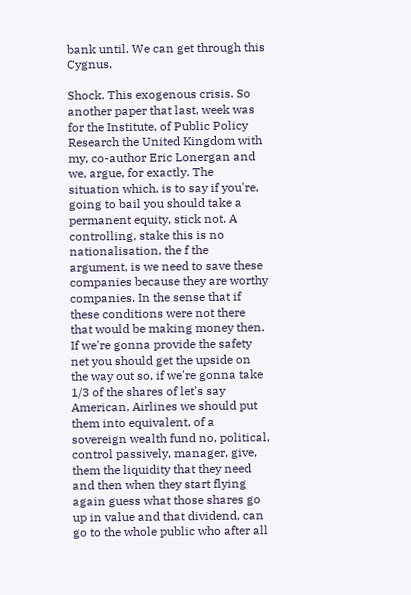bank until. We can get through this Cygnus.

Shock. This exogenous crisis. So another paper that last, week was for the Institute, of Public Policy Research the United Kingdom with my, co-author Eric Lonergan and we, argue, for exactly. The situation which, is to say if you're, going to bail you should take a permanent equity, stick not. A controlling, stake this is no nationalisation, the f the argument, is we need to save these companies because they are worthy companies. In the sense that if these conditions were not there that would be making money then. If we're gonna provide the safety net you should get the upside on the way out so, if we're gonna take 1/3 of the shares of let's say American, Airlines we should put them into equivalent, of a sovereign wealth fund no, political, control passively, manager, give, them the liquidity that they need and then when they start flying again guess what those shares go up in value and that dividend, can go to the whole public who after all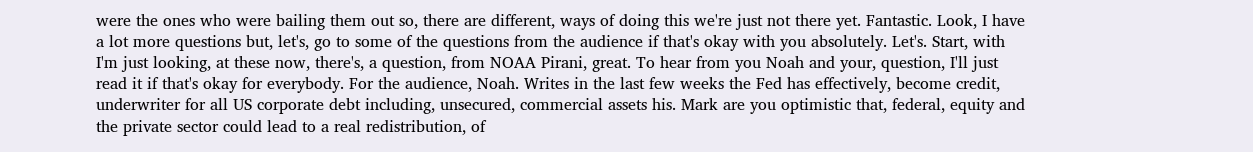were the ones who were bailing them out so, there are different, ways of doing this we're just not there yet. Fantastic. Look, I have a lot more questions but, let's, go to some of the questions from the audience if that's okay with you absolutely. Let's. Start, with I'm just looking, at these now, there's, a question, from NOAA Pirani, great. To hear from you Noah and your, question, I'll just read it if that's okay for everybody. For the audience, Noah. Writes in the last few weeks the Fed has effectively, become credit, underwriter for all US corporate debt including, unsecured, commercial assets his. Mark are you optimistic that, federal, equity and the private sector could lead to a real redistribution, of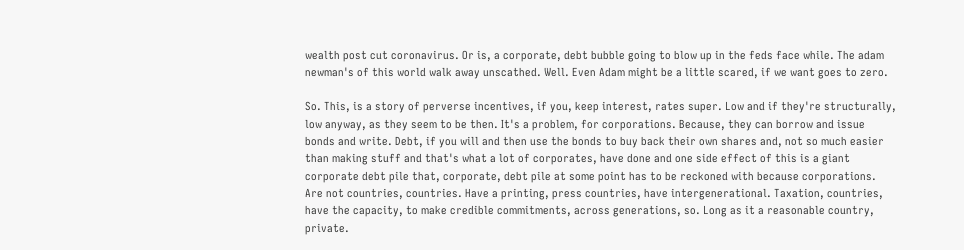wealth post cut coronavirus. Or is, a corporate, debt bubble going to blow up in the feds face while. The adam newman's of this world walk away unscathed. Well. Even Adam might be a little scared, if we want goes to zero.

So. This, is a story of perverse incentives, if you, keep interest, rates super. Low and if they're structurally, low anyway, as they seem to be then. It's a problem, for corporations. Because, they can borrow and issue bonds and write. Debt, if you will and then use the bonds to buy back their own shares and, not so much easier than making stuff and that's what a lot of corporates, have done and one side effect of this is a giant corporate debt pile that, corporate, debt pile at some point has to be reckoned with because corporations. Are not countries, countries. Have a printing, press countries, have intergenerational. Taxation, countries, have the capacity, to make credible commitments, across generations, so. Long as it a reasonable country, private.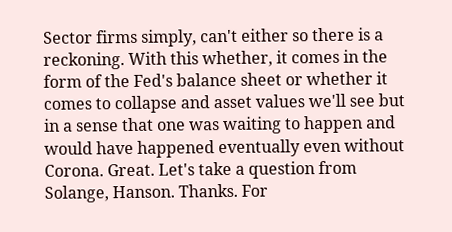Sector firms simply, can't either so there is a reckoning. With this whether, it comes in the form of the Fed's balance sheet or whether it comes to collapse and asset values we'll see but in a sense that one was waiting to happen and would have happened eventually even without Corona. Great. Let's take a question from Solange, Hanson. Thanks. For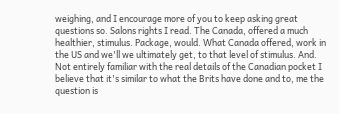weighing, and I encourage more of you to keep asking great questions so. Salons rights I read. The Canada, offered a much healthier, stimulus. Package, would. What Canada offered, work in the US and we'll we ultimately get, to that level of stimulus. And. Not entirely familiar with the real details of the Canadian pocket I believe that it's similar to what the Brits have done and to, me the question is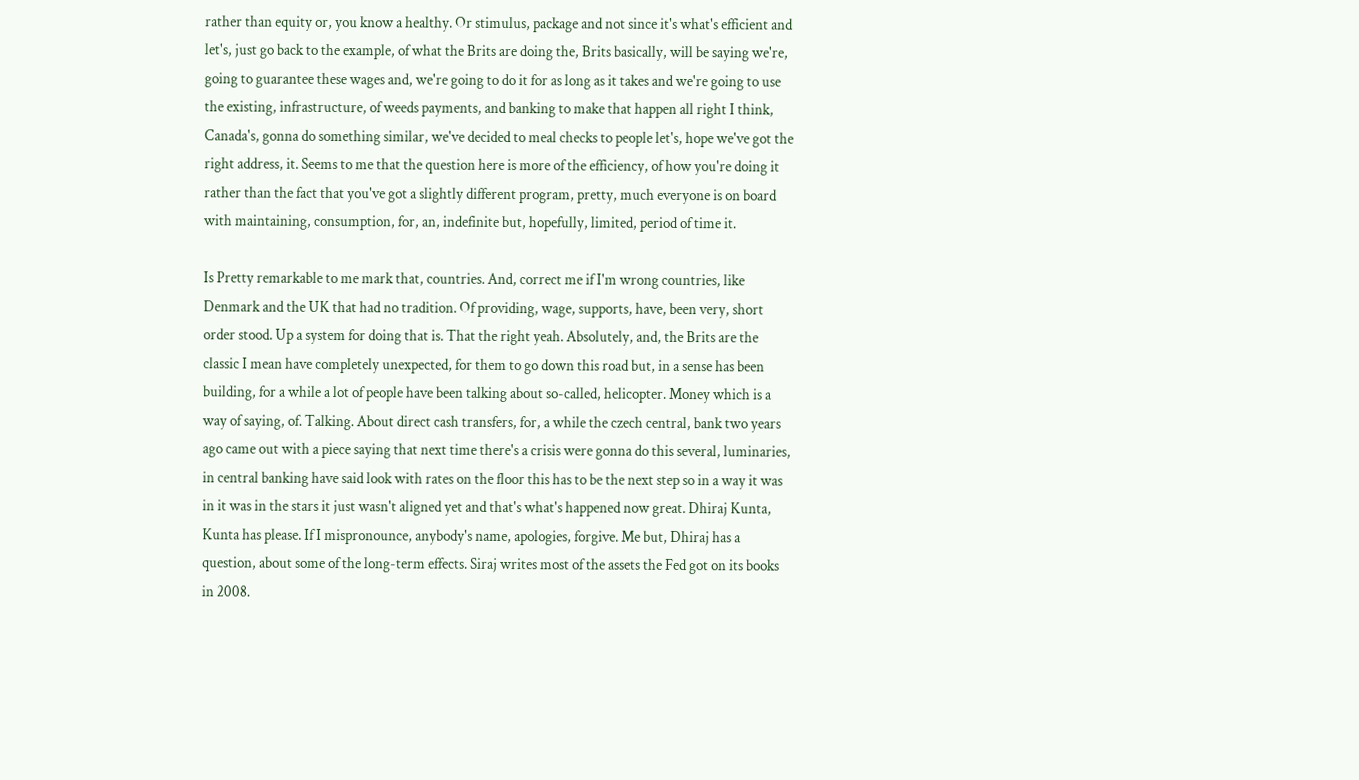rather than equity or, you know a healthy. Or stimulus, package and not since it's what's efficient and let's, just go back to the example, of what the Brits are doing the, Brits basically, will be saying we're, going to guarantee these wages and, we're going to do it for as long as it takes and we're going to use the existing, infrastructure, of weeds payments, and banking to make that happen all right I think, Canada's, gonna do something similar, we've decided to meal checks to people let's, hope we've got the right address, it. Seems to me that the question here is more of the efficiency, of how you're doing it rather than the fact that you've got a slightly different program, pretty, much everyone is on board with maintaining, consumption, for, an, indefinite but, hopefully, limited, period of time it.

Is Pretty remarkable to me mark that, countries. And, correct me if I'm wrong countries, like Denmark and the UK that had no tradition. Of providing, wage, supports, have, been very, short order stood. Up a system for doing that is. That the right yeah. Absolutely, and, the Brits are the classic I mean have completely unexpected, for them to go down this road but, in a sense has been building, for a while a lot of people have been talking about so-called, helicopter. Money which is a way of saying, of. Talking. About direct cash transfers, for, a while the czech central, bank two years ago came out with a piece saying that next time there's a crisis were gonna do this several, luminaries, in central banking have said look with rates on the floor this has to be the next step so in a way it was in it was in the stars it just wasn't aligned yet and that's what's happened now great. Dhiraj Kunta, Kunta has please. If I mispronounce, anybody's name, apologies, forgive. Me but, Dhiraj has a question, about some of the long-term effects. Siraj writes most of the assets the Fed got on its books in 2008.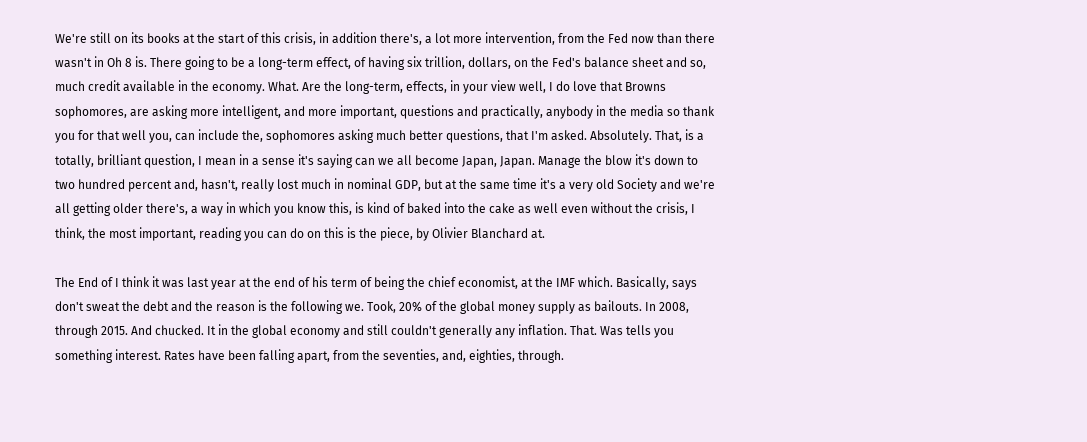We're still on its books at the start of this crisis, in addition there's, a lot more intervention, from the Fed now than there wasn't in Oh 8 is. There going to be a long-term effect, of having six trillion, dollars, on the Fed's balance sheet and so, much credit available in the economy. What. Are the long-term, effects, in your view well, I do love that Browns sophomores, are asking more intelligent, and more important, questions and practically, anybody in the media so thank you for that well you, can include the, sophomores asking much better questions, that I'm asked. Absolutely. That, is a totally, brilliant question, I mean in a sense it's saying can we all become Japan, Japan. Manage the blow it's down to two hundred percent and, hasn't, really lost much in nominal GDP, but at the same time it's a very old Society and we're all getting older there's, a way in which you know this, is kind of baked into the cake as well even without the crisis, I think, the most important, reading you can do on this is the piece, by Olivier Blanchard at.

The End of I think it was last year at the end of his term of being the chief economist, at the IMF which. Basically, says don't sweat the debt and the reason is the following we. Took, 20% of the global money supply as bailouts. In 2008, through 2015. And chucked. It in the global economy and still couldn't generally any inflation. That. Was tells you something interest. Rates have been falling apart, from the seventies, and, eighties, through.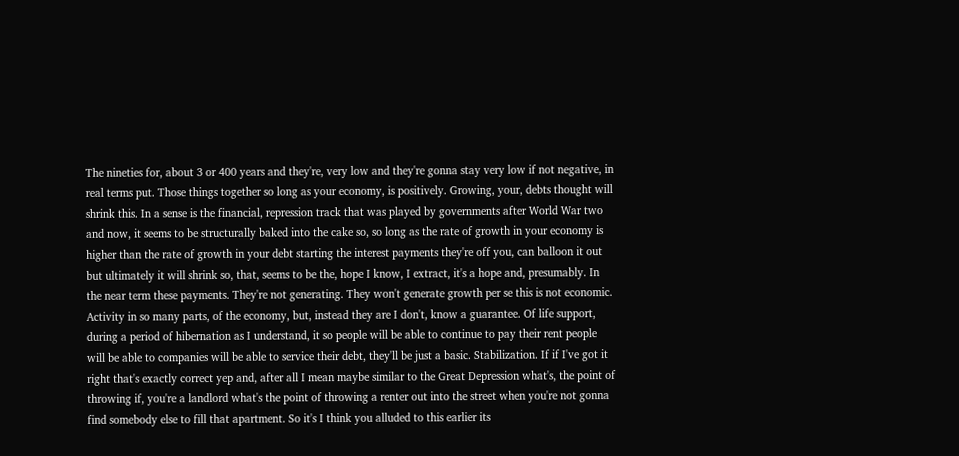The nineties for, about 3 or 400 years and they're, very low and they're gonna stay very low if not negative, in real terms put. Those things together so long as your economy, is positively. Growing, your, debts thought will shrink this. In a sense is the financial, repression track that was played by governments after World War two and now, it seems to be structurally baked into the cake so, so long as the rate of growth in your economy is higher than the rate of growth in your debt starting the interest payments they're off you, can balloon it out but ultimately it will shrink so, that, seems to be the, hope I know, I extract, it's a hope and, presumably. In the near term these payments. They're not generating. They won't generate growth per se this is not economic. Activity in so many parts, of the economy, but, instead they are I don't, know a guarantee. Of life support, during a period of hibernation as I understand, it so people will be able to continue to pay their rent people will be able to companies will be able to service their debt, they'll be just a basic. Stabilization. If if I've got it right that's exactly correct yep and, after all I mean maybe similar to the Great Depression what's, the point of throwing if, you're a landlord what's the point of throwing a renter out into the street when you're not gonna find somebody else to fill that apartment. So it's I think you alluded to this earlier its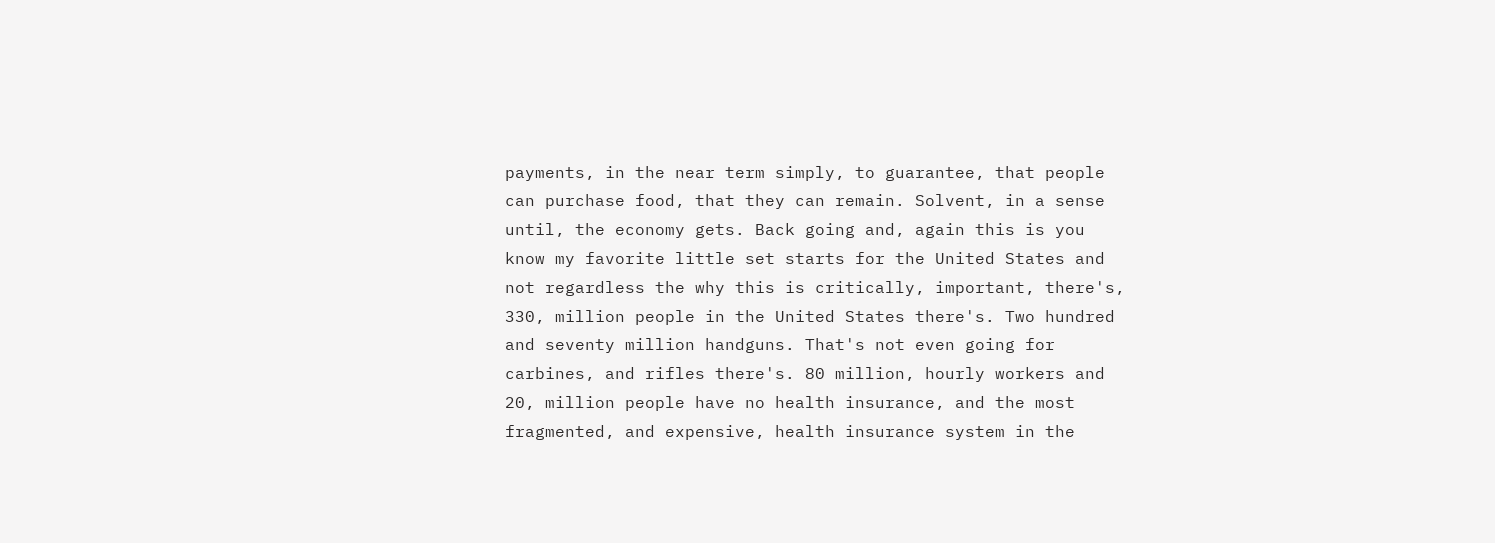payments, in the near term simply, to guarantee, that people can purchase food, that they can remain. Solvent, in a sense until, the economy gets. Back going and, again this is you know my favorite little set starts for the United States and not regardless the why this is critically, important, there's, 330, million people in the United States there's. Two hundred and seventy million handguns. That's not even going for carbines, and rifles there's. 80 million, hourly workers and 20, million people have no health insurance, and the most fragmented, and expensive, health insurance system in the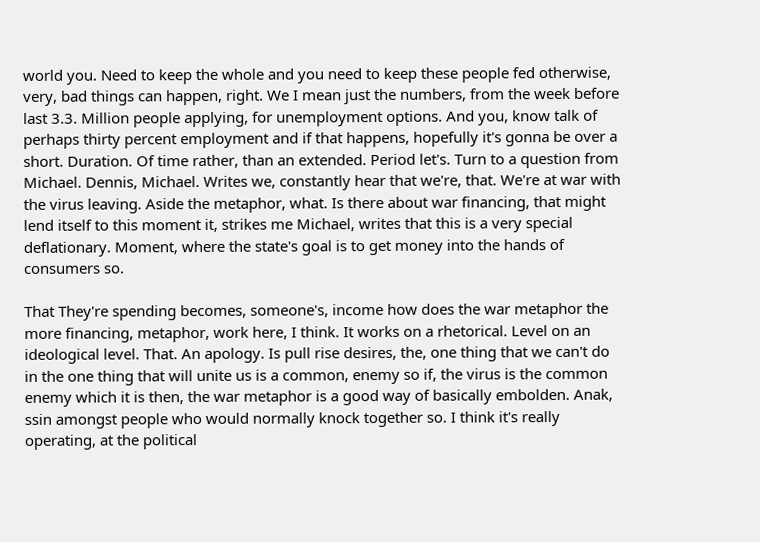world you. Need to keep the whole and you need to keep these people fed otherwise, very, bad things can happen, right. We I mean just the numbers, from the week before last 3.3. Million people applying, for unemployment options. And you, know talk of perhaps thirty percent employment and if that happens, hopefully it's gonna be over a short. Duration. Of time rather, than an extended. Period let's. Turn to a question from Michael. Dennis, Michael. Writes we, constantly hear that we're, that. We're at war with the virus leaving. Aside the metaphor, what. Is there about war financing, that might lend itself to this moment it, strikes me Michael, writes that this is a very special deflationary. Moment, where the state's goal is to get money into the hands of consumers so.

That They're spending becomes, someone's, income how does the war metaphor the more financing, metaphor, work here, I think. It works on a rhetorical. Level on an ideological level. That. An apology. Is pull rise desires, the, one thing that we can't do in the one thing that will unite us is a common, enemy so if, the virus is the common enemy which it is then, the war metaphor is a good way of basically embolden. Anak, ssin amongst people who would normally knock together so. I think it's really operating, at the political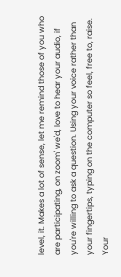level, it. Makes a lot of sense, let me remind those of you who are participating, on zoom' we'd, love to hear your audio, if you're willing to ask a question. Using your voice rather than your fingertips, typing on the computer so feel, free to, raise. Your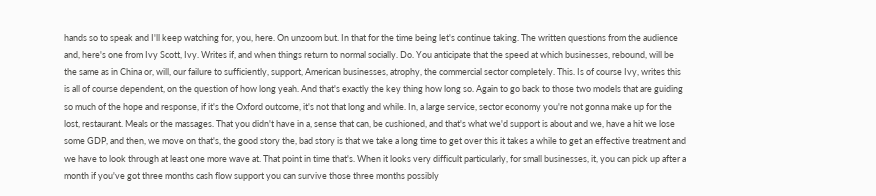hands so to speak and I'll keep watching for, you, here. On unzoom but. In that for the time being let's continue taking. The written questions from the audience and, here's one from Ivy Scott, Ivy. Writes if, and when things return to normal socially. Do. You anticipate that the speed at which businesses, rebound, will be the same as in China or, will, our failure to sufficiently, support, American businesses, atrophy, the commercial sector completely. This. Is of course Ivy, writes this is all of course dependent, on the question of how long yeah. And that's exactly the key thing how long so. Again to go back to those two models that are guiding so much of the hope and response, if it's the Oxford outcome, it's not that long and while. In, a large service, sector economy you're not gonna make up for the lost, restaurant. Meals or the massages. That you didn't have in a, sense that can, be cushioned, and that's what we'd support is about and we, have a hit we lose some GDP, and then, we move on that's, the good story the, bad story is that we take a long time to get over this it takes a while to get an effective treatment and we have to look through at least one more wave at. That point in time that's. When it looks very difficult particularly, for small businesses, it, you can pick up after a month if you've got three months cash flow support you can survive those three months possibly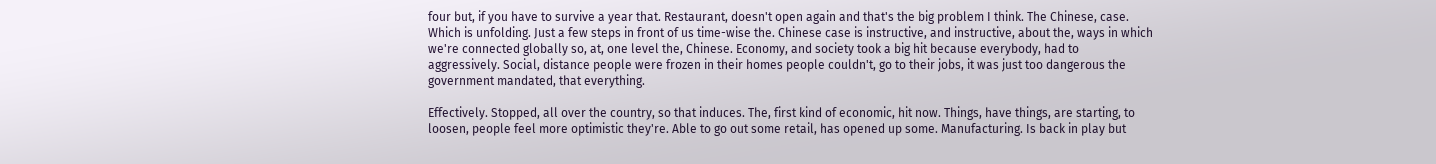four but, if you have to survive a year that. Restaurant, doesn't open again and that's the big problem I think. The Chinese, case. Which is unfolding. Just a few steps in front of us time-wise the. Chinese case is instructive, and instructive, about the, ways in which we're connected globally so, at, one level the, Chinese. Economy, and society took a big hit because everybody, had to aggressively. Social, distance people were frozen in their homes people couldn't, go to their jobs, it was just too dangerous the government mandated, that everything.

Effectively. Stopped, all over the country, so that induces. The, first kind of economic, hit now. Things, have things, are starting, to loosen, people feel more optimistic they're. Able to go out some retail, has opened up some. Manufacturing. Is back in play but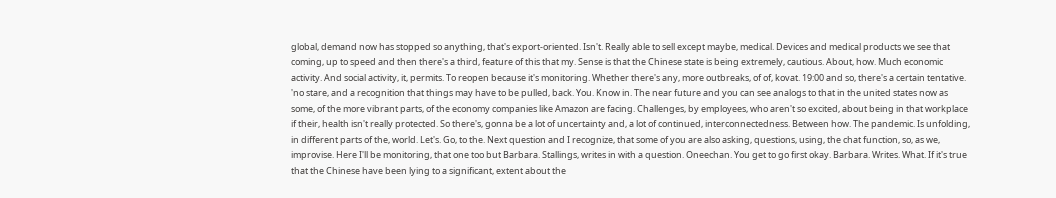global, demand now has stopped so anything, that's export-oriented. Isn't. Really able to sell except maybe, medical. Devices and medical products we see that coming, up to speed and then there's a third, feature of this that my. Sense is that the Chinese state is being extremely, cautious. About, how. Much economic activity. And social activity, it, permits. To reopen because it's monitoring. Whether there's any, more outbreaks, of of, kovat. 19:00 and so, there's a certain tentative. 'no stare, and a recognition that things may have to be pulled, back. You. Know in. The near future and you can see analogs to that in the united states now as some, of the more vibrant parts, of the economy companies like Amazon are facing. Challenges, by employees, who aren't so excited, about being in that workplace if their, health isn't really protected. So there's, gonna be a lot of uncertainty and, a lot of continued, interconnectedness. Between how. The pandemic. Is unfolding, in different parts of the, world. Let's. Go, to the. Next question and I recognize, that some of you are also asking, questions, using, the chat function, so, as we, improvise. Here I'll be monitoring, that one too but Barbara. Stallings, writes in with a question. Oneechan. You get to go first okay. Barbara. Writes. What. If it's true that the Chinese have been lying to a significant, extent about the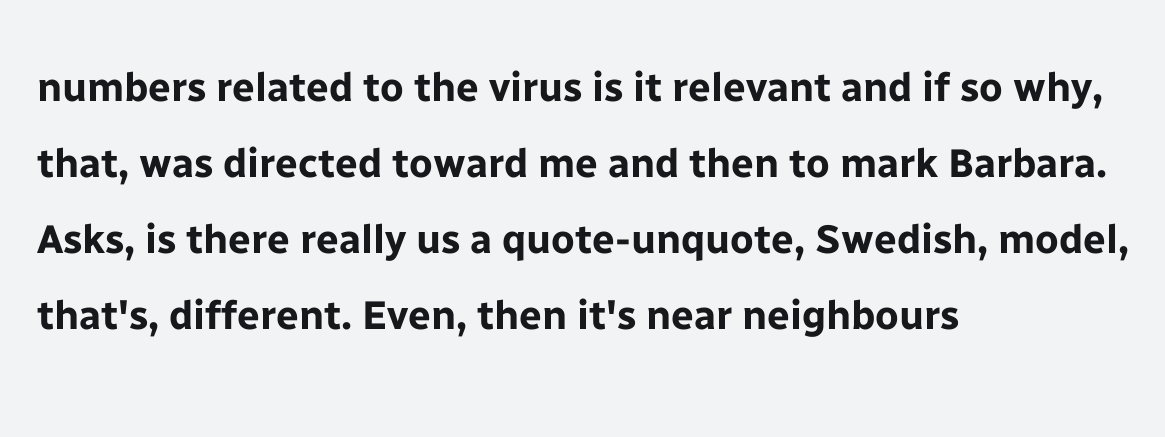numbers related to the virus is it relevant and if so why, that, was directed toward me and then to mark Barbara. Asks, is there really us a quote-unquote, Swedish, model, that's, different. Even, then it's near neighbours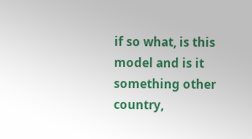if so what, is this model and is it something other country,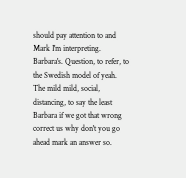should pay attention to and Mark I'm interpreting. Barbara's. Question, to refer, to the Swedish model of yeah. The mild mild, social, distancing, to say the least Barbara if we got that wrong correct us why don't you go ahead mark an answer so.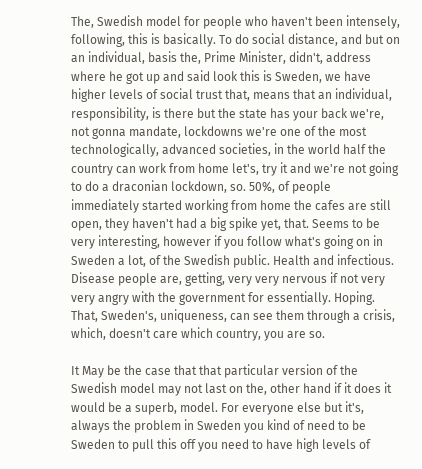The, Swedish model for people who haven't been intensely, following, this is basically. To do social distance, and but on an individual, basis the, Prime Minister, didn't, address where he got up and said look this is Sweden, we have higher levels of social trust that, means that an individual, responsibility, is there but the state has your back we're, not gonna mandate, lockdowns we're one of the most technologically, advanced societies, in the world half the country can work from home let's, try it and we're not going to do a draconian lockdown, so. 50%, of people immediately started working from home the cafes are still open, they haven't had a big spike yet, that. Seems to be very interesting, however if you follow what's going on in Sweden a lot, of the Swedish public. Health and infectious. Disease people are, getting, very very nervous if not very very angry with the government for essentially. Hoping. That, Sweden's, uniqueness, can see them through a crisis, which, doesn't care which country, you are so.

It May be the case that that particular version of the Swedish model may not last on the, other hand if it does it would be a superb, model. For everyone else but it's, always the problem in Sweden you kind of need to be Sweden to pull this off you need to have high levels of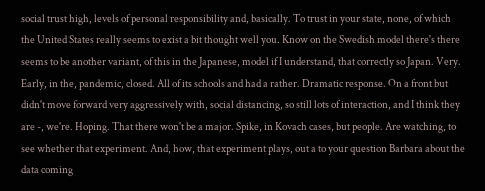social trust high, levels of personal responsibility and, basically. To trust in your state, none, of which the United States really seems to exist a bit thought well you. Know on the Swedish model there's there seems to be another variant, of this in the Japanese, model if I understand, that correctly so Japan. Very. Early, in the, pandemic, closed. All of its schools and had a rather. Dramatic response. On a front but didn't move forward very aggressively with, social distancing, so still lots of interaction, and I think they are -, we're. Hoping. That there won't be a major. Spike, in Kovach cases, but people. Are watching, to see whether that experiment. And, how, that experiment plays, out a to your question Barbara about the data coming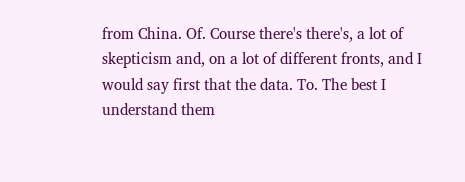from China. Of. Course there's there's, a lot of skepticism and, on a lot of different fronts, and I would say first that the data. To. The best I understand them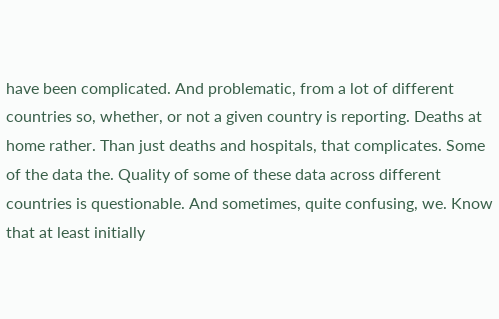have been complicated. And problematic, from a lot of different countries so, whether, or not a given country is reporting. Deaths at home rather. Than just deaths and hospitals, that complicates. Some of the data the. Quality of some of these data across different countries is questionable. And sometimes, quite confusing, we. Know that at least initially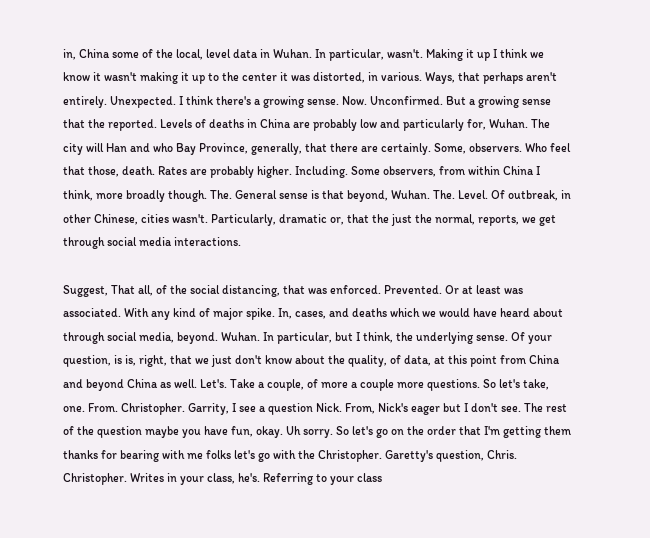in, China some of the local, level data in Wuhan. In particular, wasn't. Making it up I think we know it wasn't making it up to the center it was distorted, in various. Ways, that perhaps aren't entirely. Unexpected. I think there's a growing sense. Now. Unconfirmed. But a growing sense that the reported. Levels of deaths in China are probably low and particularly for, Wuhan. The city will Han and who Bay Province, generally, that there are certainly. Some, observers. Who feel that those, death. Rates are probably higher. Including. Some observers, from within China I think, more broadly though. The. General sense is that beyond, Wuhan. The. Level. Of outbreak, in other Chinese, cities wasn't. Particularly, dramatic or, that the just the normal, reports, we get through social media interactions.

Suggest, That all, of the social distancing, that was enforced. Prevented. Or at least was associated. With any kind of major spike. In, cases, and deaths which we would have heard about through social media, beyond. Wuhan. In particular, but I think, the underlying sense. Of your question, is is, right, that we just don't know about the quality, of data, at this point from China and beyond China as well. Let's. Take a couple, of more a couple more questions. So let's take, one. From. Christopher. Garrity, I see a question Nick. From, Nick's eager but I don't see. The rest of the question maybe you have fun, okay. Uh sorry. So let's go on the order that I'm getting them thanks for bearing with me folks let's go with the Christopher. Garetty's question, Chris. Christopher. Writes in your class, he's. Referring to your class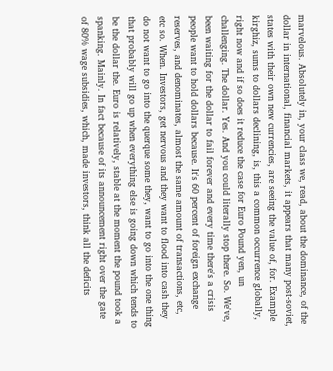marvelous. Absolutely in, your class we, read, about the dominance, of the dollar in international, financial markets, it appears that many post-soviet, states with their own new currencies, are seeing the value of, for. Example kirghiz, sums to dollars declining, is, this a common occurrence globally, right now and if so does it reduce the case for Euro Pound yen, un challenging. The dollar. Yes. And you could literally stop there. So. We've, been waiting for the dollar to fail forever and every time there's a crisis people want to hold dollars because. It's 60 percent of foreign exchange reserves, and denominates, almost the same amount of transactions, etc, etc so. When. Investors, get nervous and they want to flood into cash they do not want to go into the querque some they, want to go into the one thing that probably will go up when everything else is going down which tends to be the dollar the. Euro is relatively, stable at the moment the pound took a spanking. Mainly. In fact because of its announcement right over the gate of 80% wage subsidies, which, made investors, think all the deficits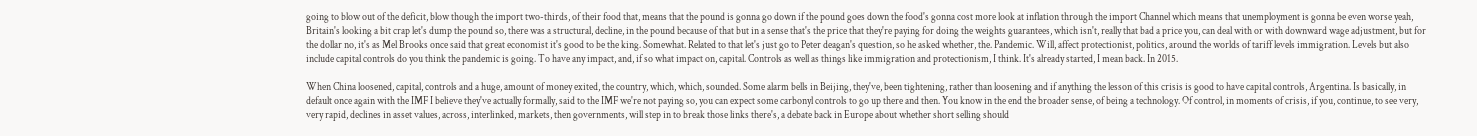going to blow out of the deficit, blow though the import two-thirds, of their food that, means that the pound is gonna go down if the pound goes down the food's gonna cost more look at inflation through the import Channel which means that unemployment is gonna be even worse yeah, Britain's looking a bit crap let's dump the pound so, there was a structural, decline, in the pound because of that but in a sense that's the price that they're paying for doing the weights guarantees, which isn't, really that bad a price you, can deal with or with downward wage adjustment, but for the dollar no, it's as Mel Brooks once said that great economist it's good to be the king. Somewhat. Related to that let's just go to Peter deagan's question, so he asked whether, the. Pandemic. Will, affect protectionist, politics, around the worlds of tariff levels immigration. Levels but also include capital controls do you think the pandemic is going. To have any impact, and, if so what impact on, capital. Controls as well as things like immigration and protectionism, I think. It's already started, I mean back. In 2015.

When China loosened, capital, controls and a huge, amount of money exited, the country, which, which, sounded. Some alarm bells in Beijing, they've, been tightening, rather than loosening and if anything the lesson of this crisis is good to have capital controls, Argentina. Is basically, in default once again with the IMF I believe they've actually formally, said to the IMF we're not paying so, you can expect some carbonyl controls to go up there and then. You know in the end the broader sense, of being a technology. Of control, in moments of crisis, if you, continue, to see very, very rapid, declines in asset values, across, interlinked, markets, then governments, will step in to break those links there's, a debate back in Europe about whether short selling should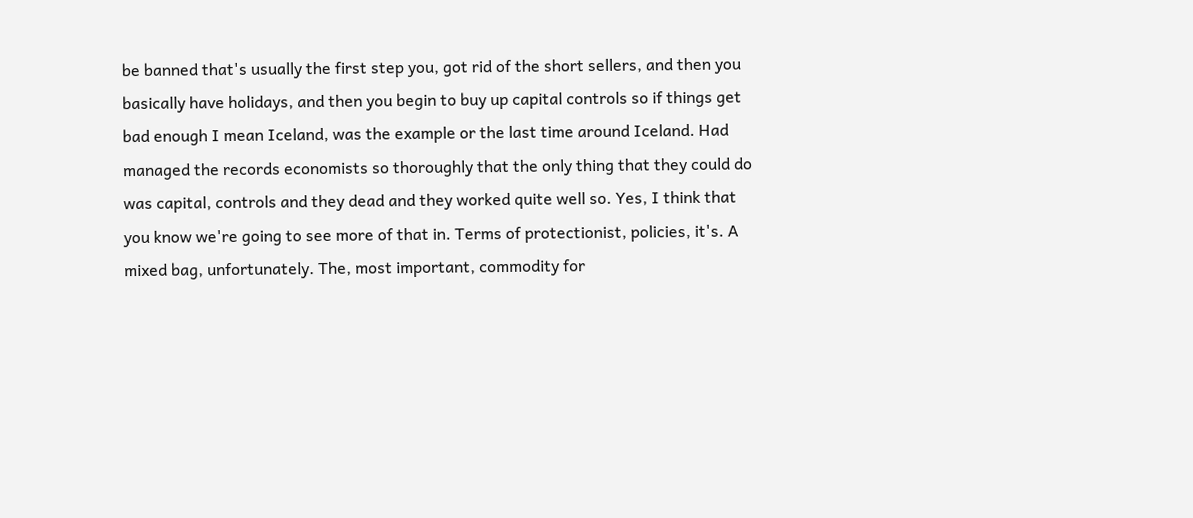be banned that's usually the first step you, got rid of the short sellers, and then you basically have holidays, and then you begin to buy up capital controls so if things get bad enough I mean Iceland, was the example or the last time around Iceland. Had managed the records economists so thoroughly that the only thing that they could do was capital, controls and they dead and they worked quite well so. Yes, I think that you know we're going to see more of that in. Terms of protectionist, policies, it's. A mixed bag, unfortunately. The, most important, commodity for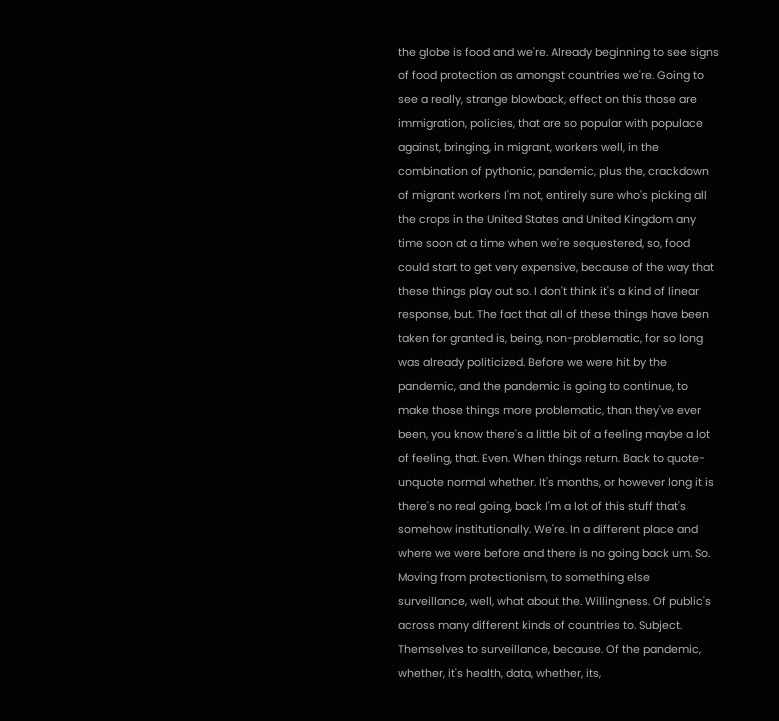the globe is food and we're. Already beginning to see signs of food protection as amongst countries we're. Going to see a really, strange blowback, effect on this those are immigration, policies, that are so popular with populace against, bringing, in migrant, workers well, in the combination of pythonic, pandemic, plus the, crackdown of migrant workers I'm not, entirely sure who's picking all the crops in the United States and United Kingdom any time soon at a time when we're sequestered, so, food could start to get very expensive, because of the way that these things play out so. I don't think it's a kind of linear response, but. The fact that all of these things have been taken for granted is, being, non-problematic, for so long was already politicized. Before we were hit by the pandemic, and the pandemic is going to continue, to make those things more problematic, than they've ever been, you know there's a little bit of a feeling maybe a lot of feeling, that. Even. When things return. Back to quote-unquote normal whether. It's months, or however long it is there's no real going, back I'm a lot of this stuff that's somehow institutionally. We're. In a different place and where we were before and there is no going back um. So. Moving from protectionism, to something else surveillance, well, what about the. Willingness. Of public's across many different kinds of countries to. Subject. Themselves to surveillance, because. Of the pandemic, whether, it's health, data, whether, its,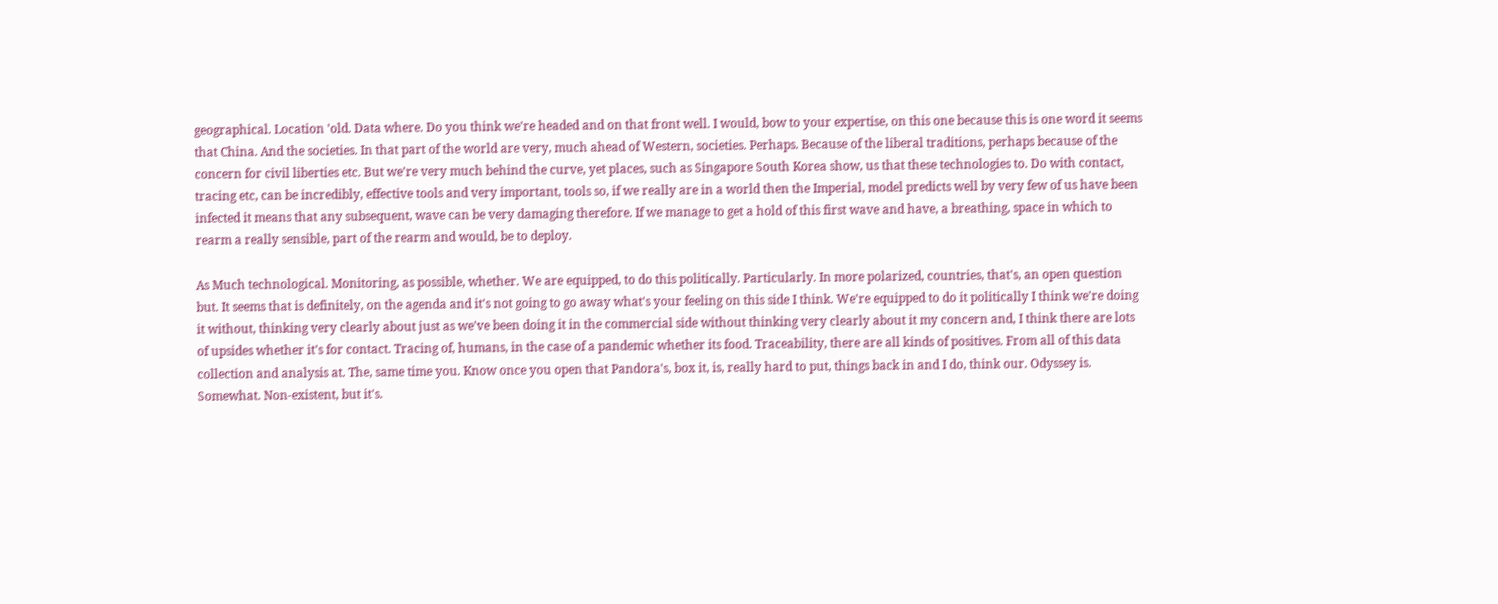geographical. Location 'old. Data where. Do you think we're headed and on that front well. I would, bow to your expertise, on this one because this is one word it seems that China. And the societies. In that part of the world are very, much ahead of Western, societies. Perhaps. Because of the liberal traditions, perhaps because of the concern for civil liberties etc. But we're very much behind the curve, yet places, such as Singapore South Korea show, us that these technologies to. Do with contact, tracing etc, can be incredibly, effective tools and very important, tools so, if we really are in a world then the Imperial, model predicts well by very few of us have been infected it means that any subsequent, wave can be very damaging therefore. If we manage to get a hold of this first wave and have, a breathing, space in which to rearm a really sensible, part of the rearm and would, be to deploy.

As Much technological. Monitoring, as possible, whether. We are equipped, to do this politically. Particularly. In more polarized, countries, that's, an open question but. It seems that is definitely, on the agenda and it's not going to go away what's your feeling on this side I think. We're equipped to do it politically I think we're doing it without, thinking very clearly about just as we've been doing it in the commercial side without thinking very clearly about it my concern and, I think there are lots of upsides whether it's for contact. Tracing of, humans, in the case of a pandemic whether its food. Traceability, there are all kinds of positives. From all of this data collection and analysis at. The, same time you. Know once you open that Pandora's, box it, is, really hard to put, things back in and I do, think our. Odyssey is. Somewhat. Non-existent, but it's.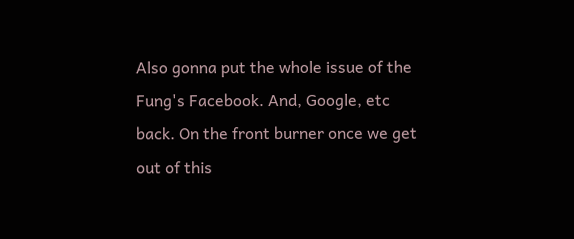Also gonna put the whole issue of the Fung's Facebook. And, Google, etc back. On the front burner once we get out of this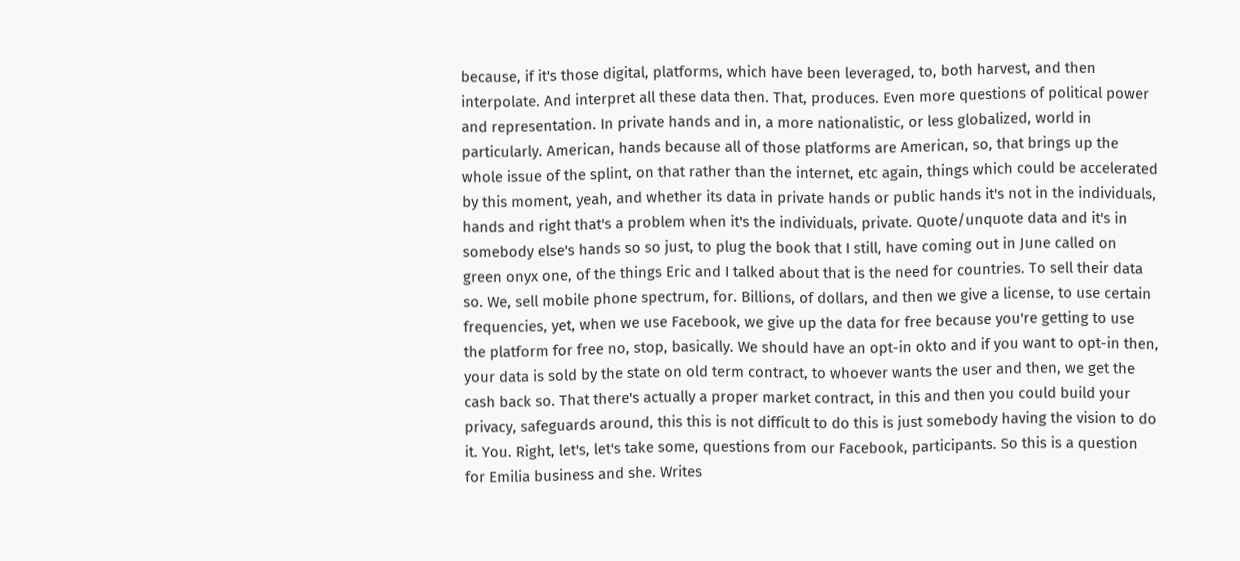because, if it's those digital, platforms, which have been leveraged, to, both harvest, and then interpolate. And interpret all these data then. That, produces. Even more questions of political power and representation. In private hands and in, a more nationalistic, or less globalized, world in particularly. American, hands because all of those platforms are American, so, that brings up the whole issue of the splint, on that rather than the internet, etc again, things which could be accelerated by this moment, yeah, and whether its data in private hands or public hands it's not in the individuals, hands and right that's a problem when it's the individuals, private. Quote/unquote data and it's in somebody else's hands so so just, to plug the book that I still, have coming out in June called on green onyx one, of the things Eric and I talked about that is the need for countries. To sell their data so. We, sell mobile phone spectrum, for. Billions, of dollars, and then we give a license, to use certain frequencies, yet, when we use Facebook, we give up the data for free because you're getting to use the platform for free no, stop, basically. We should have an opt-in okto and if you want to opt-in then, your data is sold by the state on old term contract, to whoever wants the user and then, we get the cash back so. That there's actually a proper market contract, in this and then you could build your privacy, safeguards around, this this is not difficult to do this is just somebody having the vision to do it. You. Right, let's, let's take some, questions from our Facebook, participants. So this is a question for Emilia business and she. Writes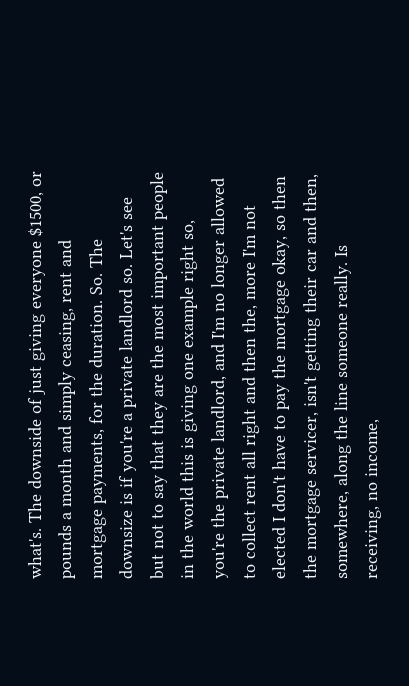what's. The downside of just giving everyone $1500, or pounds a month and simply ceasing, rent and mortgage payments, for the duration. So. The downsize is if you're a private landlord so. Let's see but not to say that they are the most important people in the world this is giving one example right so, you're the private landlord, and I'm no longer allowed to collect rent all right and then the, more I'm not elected I don't have to pay the mortgage okay, so then the mortgage servicer, isn't getting their car and then, somewhere, along the line someone really. Is receiving, no income,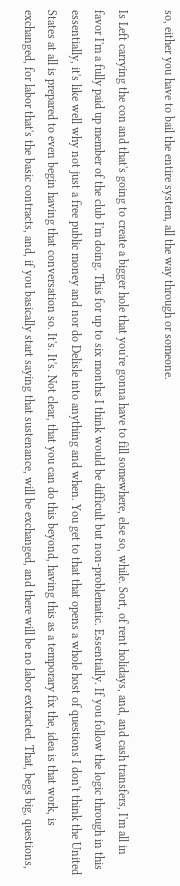so, either you have to bail the entire system, all the way through or someone.

Is Left carrying the con and that's going to create a bigger hole that you're gonna have to fill somewhere, else so, while. Sort, of rent holidays, and, and cash transfers, I'm all in favor I'm a fully paid up member of the club I'm doing. This for up to six months I think would be difficult but non-problematic. Essentially. If you follow the logic through in this essentially, it's like well why not just a free public money and nor do Delisle into anything and when. You get to that that opens a whole host of questions I don't think the United States at all is prepared to even begin having that conversation so. It's. It's. Not clear, that you can do this beyond, having this as a temporary fix the, idea is that work, is exchanged, for labor that's the basic contracts, and, if you basically start saying that sustenance, will be exchanged, and there will be no labor extracted. That, begs big, questions,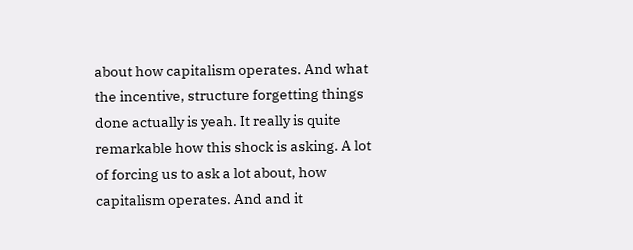about how capitalism operates. And what the incentive, structure forgetting things done actually is yeah. It really is quite remarkable how this shock is asking. A lot of forcing us to ask a lot about, how capitalism operates. And and it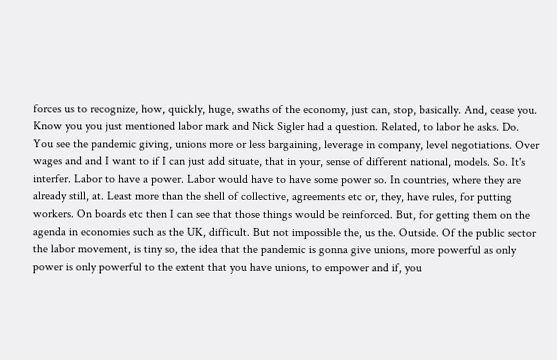forces us to recognize, how, quickly, huge, swaths of the economy, just can, stop, basically. And, cease you. Know you you just mentioned labor mark and Nick Sigler had a question. Related, to labor he asks. Do. You see the pandemic giving, unions more or less bargaining, leverage in company, level negotiations. Over wages and and I want to if I can just add situate, that in your, sense of different national, models. So. It's interfer. Labor to have a power. Labor would have to have some power so. In countries, where they are already still, at. Least more than the shell of collective, agreements etc or, they, have rules, for putting workers. On boards etc then I can see that those things would be reinforced. But, for getting them on the agenda in economies such as the UK, difficult. But not impossible the, us the. Outside. Of the public sector the labor movement, is tiny so, the idea that the pandemic is gonna give unions, more powerful as only power is only powerful to the extent that you have unions, to empower and if, you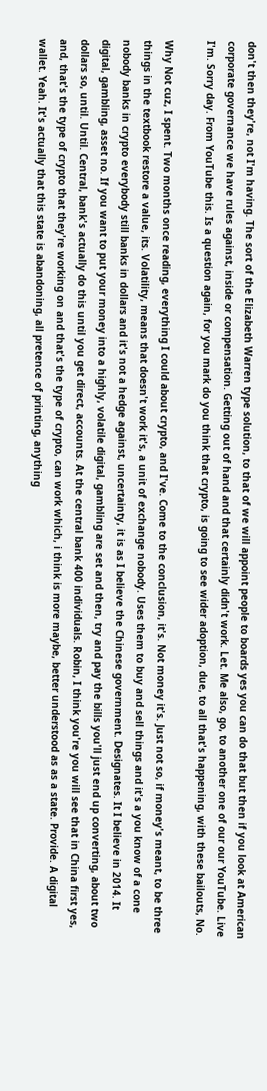don't then they're, not I'm having. The sort of the Elizabeth Warren type solution, to that of we will appoint people to boards yes you can do that but then if you look at American corporate governance we have rules against, inside or compensation. Getting out of hand and that certainly didn't work. Let. Me also, go, to another one of our our YouTube. Live I'm. Sorry day. From YouTube this. Is a question again, for you mark do you think that crypto, is going to see wider adoption, due, to all that's happening, with these bailouts, No.

Why Not cuz, I spent. Two months once reading, everything I could about crypto, and I've. Come to the conclusion, it's. Not money it's. Just not so, if money's meant, to be three things in the textbook restore a value, its. Volatility, means that doesn't work it's, a unit of exchange nobody. Uses them to buy and sell things and it's a you know of a cone nobody banks in crypto everybody still banks in dollars and it's not a hedge against, uncertainty, it is as I believe the Chinese government. Designates. It I believe in 2014. It digital, gambling, asset no. If you want to put your money into a highly, volatile digital, gambling are set and then, try and pay the bills you'll just end up converting, about two dollars so, until. Until. Central, bank's actually do this until you get direct, accounts. At the central bank 400 individuals. Robin, I think you're you will see that in China first yes, and, that's the type of crypto that they're working on and that's the type of crypto, can work which, i think is more maybe, better understood as as a state. Provide. A digital wallet. Yeah. It's actually that this state is abandoning, all pretence of printing, anything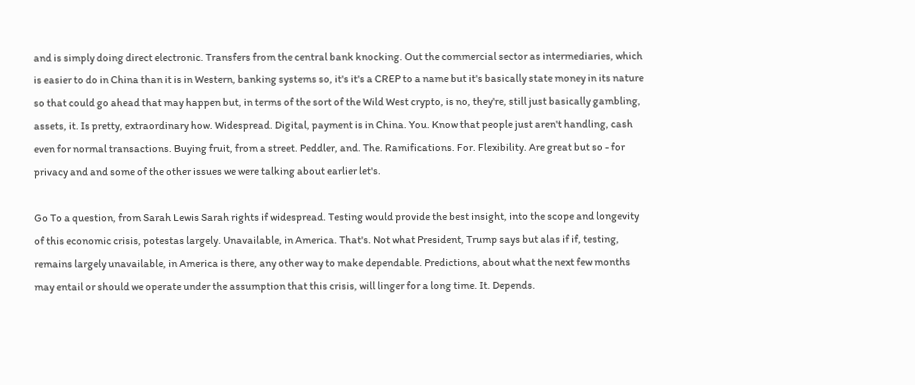and is simply doing direct electronic. Transfers from the central bank knocking. Out the commercial sector as intermediaries, which is easier to do in China than it is in Western, banking systems so, it's it's a CREP to a name but it's basically state money in its nature so that could go ahead that may happen but, in terms of the sort of the Wild West crypto, is no, they're, still just basically gambling, assets, it. Is pretty, extraordinary how. Widespread. Digital, payment is in China. You. Know that people just aren't handling, cash even for normal transactions. Buying fruit, from a street. Peddler, and. The. Ramifications. For. Flexibility. Are great but so - for privacy and and some of the other issues we were talking about earlier let's.

Go To a question, from Sarah Lewis Sarah rights if widespread. Testing would provide the best insight, into the scope and longevity of this economic crisis, potestas largely. Unavailable, in America. That's. Not what President, Trump says but alas if if, testing, remains largely unavailable, in America is there, any other way to make dependable. Predictions, about what the next few months may entail or should we operate under the assumption that this crisis, will linger for a long time. It. Depends.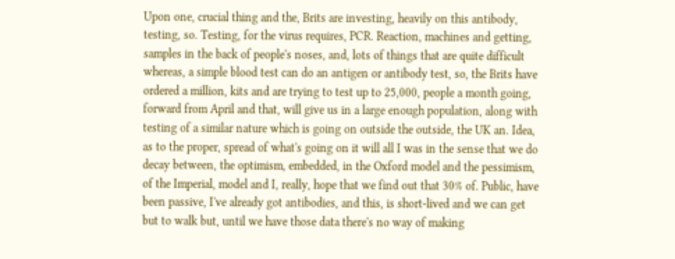Upon one, crucial thing and the, Brits are investing, heavily on this antibody, testing, so. Testing, for the virus requires, PCR. Reaction, machines and getting, samples in the back of people's noses, and, lots of things that are quite difficult whereas, a simple blood test can do an antigen or antibody test, so, the Brits have ordered a million, kits and are trying to test up to 25,000, people a month going, forward from April and that, will give us in a large enough population, along with testing of a similar nature which is going on outside the outside, the UK an. Idea, as to the proper, spread of what's going on it will all I was in the sense that we do decay between, the optimism, embedded, in the Oxford model and the pessimism, of the Imperial, model and I, really, hope that we find out that 30% of. Public, have been passive, I've already got antibodies, and this, is short-lived and we can get but to walk but, until we have those data there's no way of making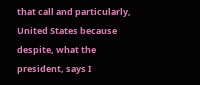that call and particularly, United States because despite, what the president, says I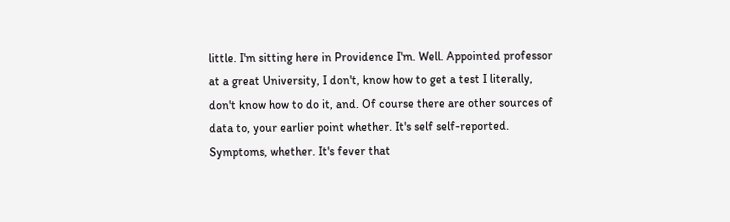little. I'm sitting here in Providence I'm. Well. Appointed professor at a great University, I don't, know how to get a test I literally, don't know how to do it, and. Of course there are other sources of data to, your earlier point whether. It's self self-reported. Symptoms, whether. It's fever that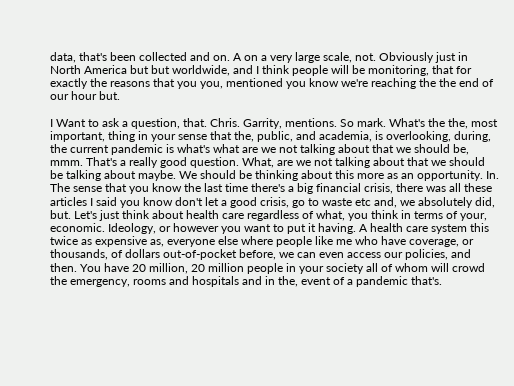data, that's been collected and on. A on a very large scale, not. Obviously just in North America but but worldwide, and I think people will be monitoring, that for exactly the reasons that you you, mentioned you know we're reaching the the end of our hour but.

I Want to ask a question, that. Chris. Garrity, mentions. So mark. What's the the, most important, thing in your sense that the, public, and academia, is overlooking, during, the current pandemic is what's what are we not talking about that we should be, mmm. That's a really good question. What, are we not talking about that we should be talking about maybe. We should be thinking about this more as an opportunity. In. The sense that you know the last time there's a big financial crisis, there was all these articles I said you know don't let a good crisis, go to waste etc and, we absolutely did, but. Let's just think about health care regardless of what, you think in terms of your, economic. Ideology, or however you want to put it having. A health care system this twice as expensive as, everyone else where people like me who have coverage, or thousands, of dollars out-of-pocket before, we can even access our policies, and then. You have 20 million, 20 million people in your society all of whom will crowd the emergency, rooms and hospitals and in the, event of a pandemic that's.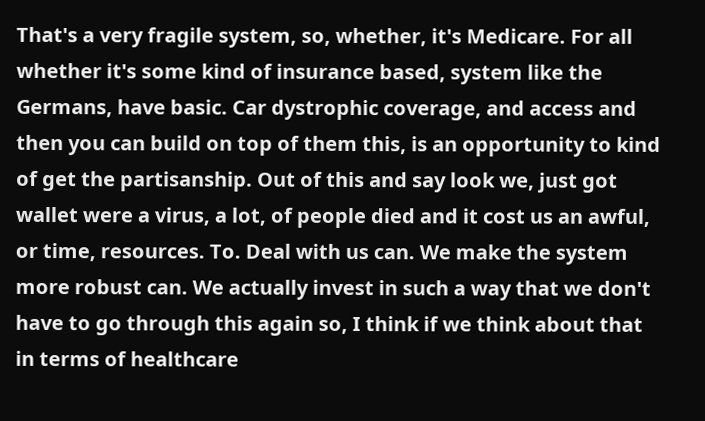That's a very fragile system, so, whether, it's Medicare. For all whether it's some kind of insurance based, system like the Germans, have basic. Car dystrophic coverage, and access and then you can build on top of them this, is an opportunity to kind of get the partisanship. Out of this and say look we, just got wallet were a virus, a lot, of people died and it cost us an awful, or time, resources. To. Deal with us can. We make the system more robust can. We actually invest in such a way that we don't have to go through this again so, I think if we think about that in terms of healthcare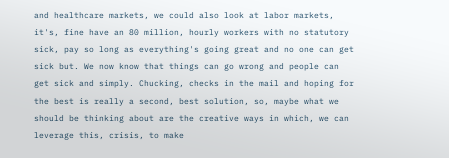and healthcare markets, we could also look at labor markets, it's, fine have an 80 million, hourly workers with no statutory sick, pay so long as everything's going great and no one can get sick but. We now know that things can go wrong and people can get sick and simply. Chucking, checks in the mail and hoping for the best is really a second, best solution, so, maybe what we should be thinking about are the creative ways in which, we can leverage this, crisis, to make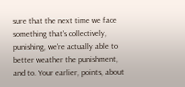sure that the next time we face something that's collectively, punishing, we're actually able to better weather the punishment, and to. Your earlier, points, about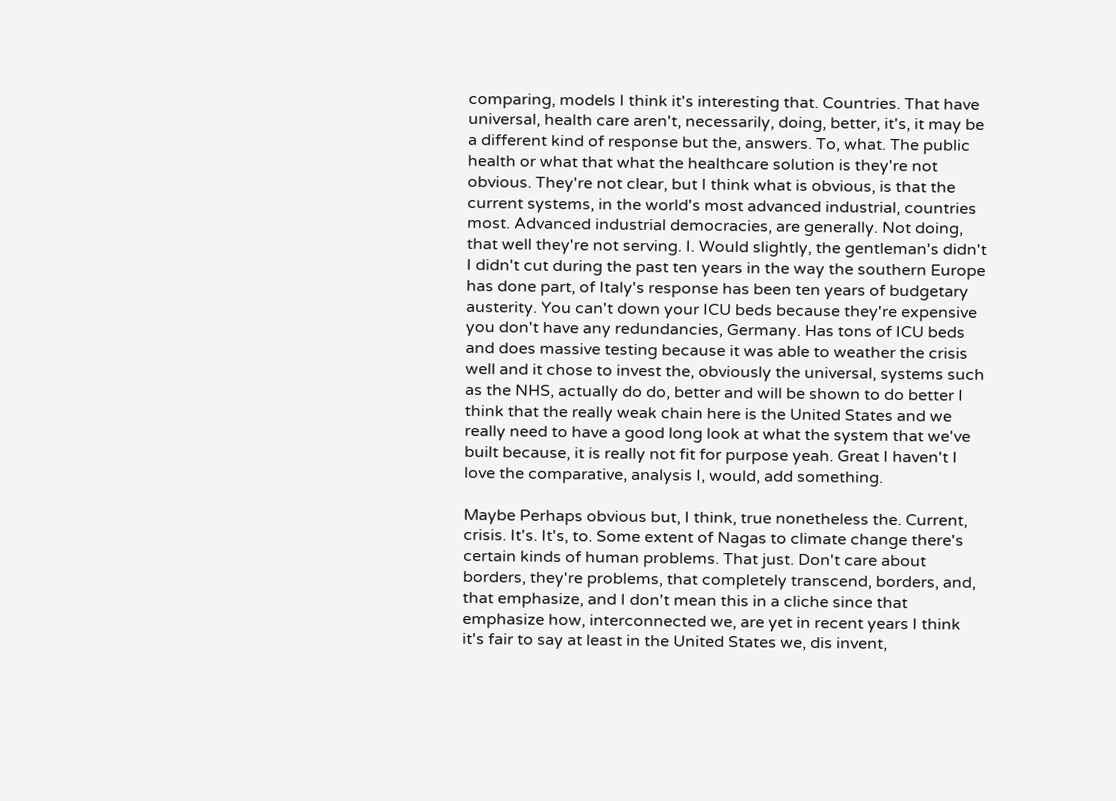comparing, models I think it's interesting that. Countries. That have universal, health care aren't, necessarily, doing, better, it's, it may be a different kind of response but the, answers. To, what. The public health or what that what the healthcare solution is they're not obvious. They're not clear, but I think what is obvious, is that the current systems, in the world's most advanced industrial, countries most. Advanced industrial democracies, are generally. Not doing, that well they're not serving. I. Would slightly, the gentleman's didn't I didn't cut during the past ten years in the way the southern Europe has done part, of Italy's response has been ten years of budgetary austerity. You can't down your ICU beds because they're expensive you don't have any redundancies, Germany. Has tons of ICU beds and does massive testing because it was able to weather the crisis well and it chose to invest the, obviously the universal, systems such as the NHS, actually do do, better and will be shown to do better I think that the really weak chain here is the United States and we really need to have a good long look at what the system that we've built because, it is really not fit for purpose yeah. Great I haven't I love the comparative, analysis I, would, add something.

Maybe Perhaps obvious but, I think, true nonetheless the. Current, crisis. It's. It's, to. Some extent of Nagas to climate change there's certain kinds of human problems. That just. Don't care about borders, they're problems, that completely transcend, borders, and, that emphasize, and I don't mean this in a cliche since that emphasize how, interconnected we, are yet in recent years I think it's fair to say at least in the United States we, dis invent,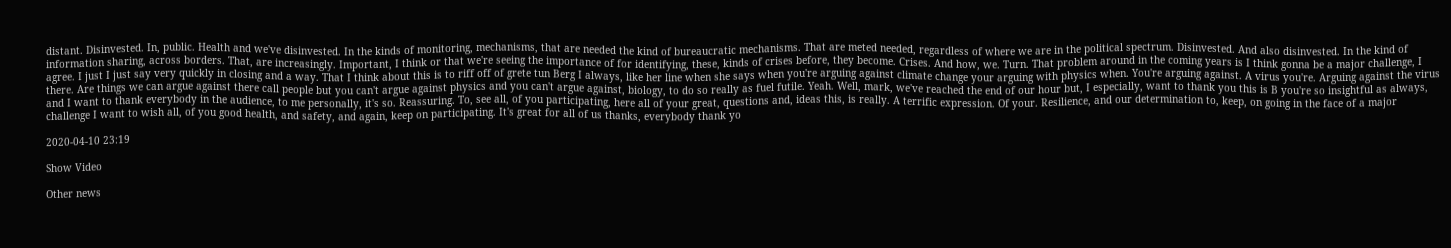distant. Disinvested. In, public. Health and we've disinvested. In the kinds of monitoring, mechanisms, that are needed the kind of bureaucratic mechanisms. That are meted needed, regardless of where we are in the political spectrum. Disinvested. And also disinvested. In the kind of information sharing, across borders. That, are increasingly. Important, I think or that we're seeing the importance of for identifying, these, kinds of crises before, they become. Crises. And how, we. Turn. That problem around in the coming years is I think gonna be a major challenge, I agree. I just I just say very quickly in closing and a way. That I think about this is to riff off of grete tun Berg I always, like her line when she says when you're arguing against climate change your arguing with physics when. You're arguing against. A virus you're. Arguing against the virus there. Are things we can argue against there call people but you can't argue against physics and you can't argue against, biology, to do so really as fuel futile. Yeah. Well, mark, we've reached the end of our hour but, I especially, want to thank you this is B you're so insightful as always, and I want to thank everybody in the audience, to me personally, it's so. Reassuring. To, see all, of you participating, here all of your great, questions and, ideas this, is really. A terrific expression. Of your. Resilience, and our determination to, keep, on going in the face of a major challenge I want to wish all, of you good health, and safety, and again, keep on participating. It's great for all of us thanks, everybody thank yo

2020-04-10 23:19

Show Video

Other news